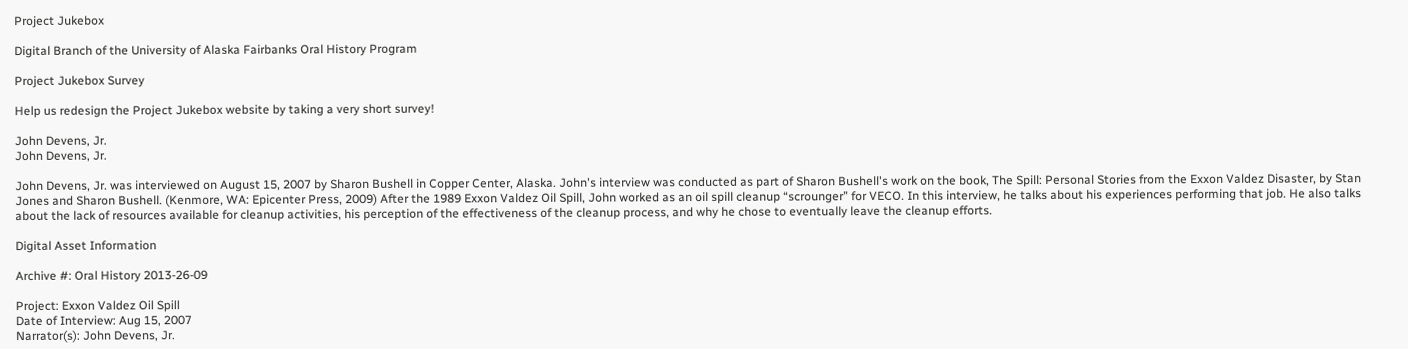Project Jukebox

Digital Branch of the University of Alaska Fairbanks Oral History Program

Project Jukebox Survey

Help us redesign the Project Jukebox website by taking a very short survey!

John Devens, Jr.
John Devens, Jr.

John Devens, Jr. was interviewed on August 15, 2007 by Sharon Bushell in Copper Center, Alaska. John's interview was conducted as part of Sharon Bushell's work on the book, The Spill: Personal Stories from the Exxon Valdez Disaster, by Stan Jones and Sharon Bushell. (Kenmore, WA: Epicenter Press, 2009) After the 1989 Exxon Valdez Oil Spill, John worked as an oil spill cleanup “scrounger” for VECO. In this interview, he talks about his experiences performing that job. He also talks about the lack of resources available for cleanup activities, his perception of the effectiveness of the cleanup process, and why he chose to eventually leave the cleanup efforts.

Digital Asset Information

Archive #: Oral History 2013-26-09

Project: Exxon Valdez Oil Spill
Date of Interview: Aug 15, 2007
Narrator(s): John Devens, Jr.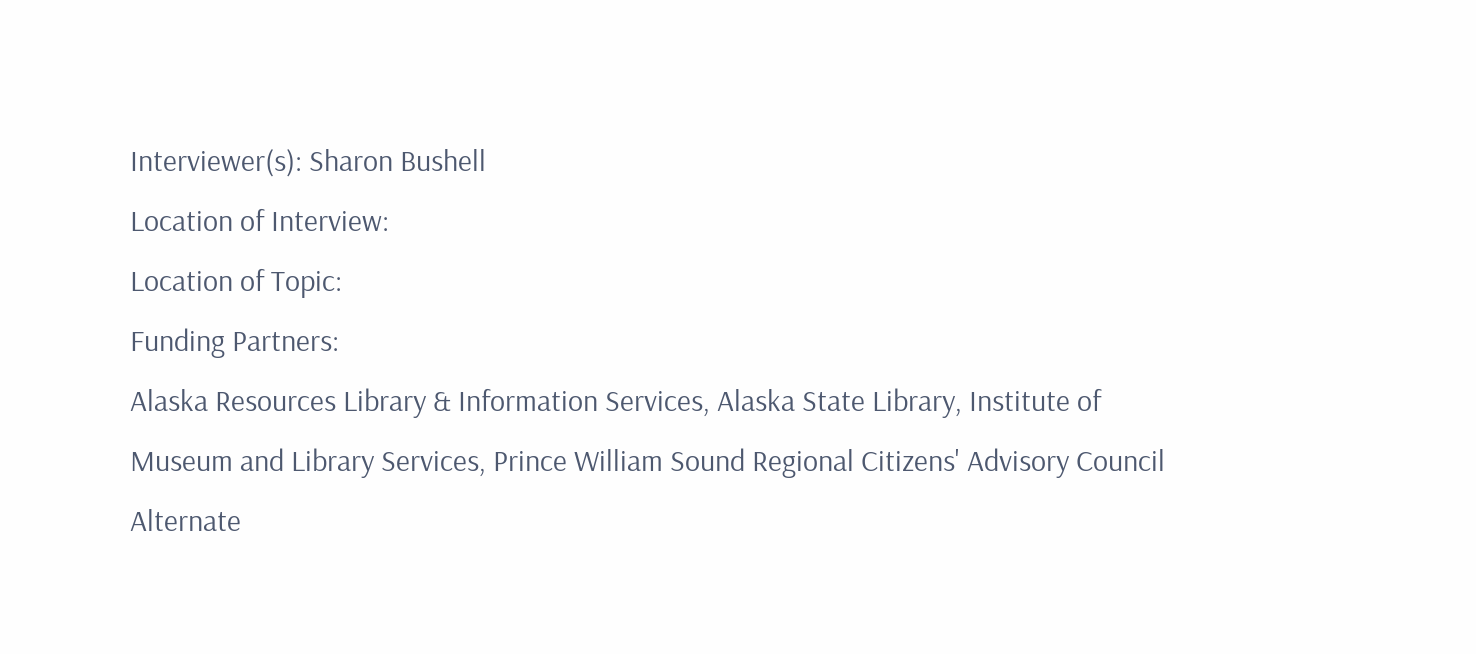Interviewer(s): Sharon Bushell
Location of Interview:
Location of Topic:
Funding Partners:
Alaska Resources Library & Information Services, Alaska State Library, Institute of Museum and Library Services, Prince William Sound Regional Citizens' Advisory Council
Alternate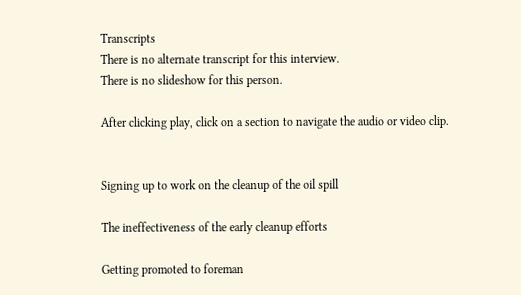Transcripts
There is no alternate transcript for this interview.
There is no slideshow for this person.

After clicking play, click on a section to navigate the audio or video clip.


Signing up to work on the cleanup of the oil spill

The ineffectiveness of the early cleanup efforts

Getting promoted to foreman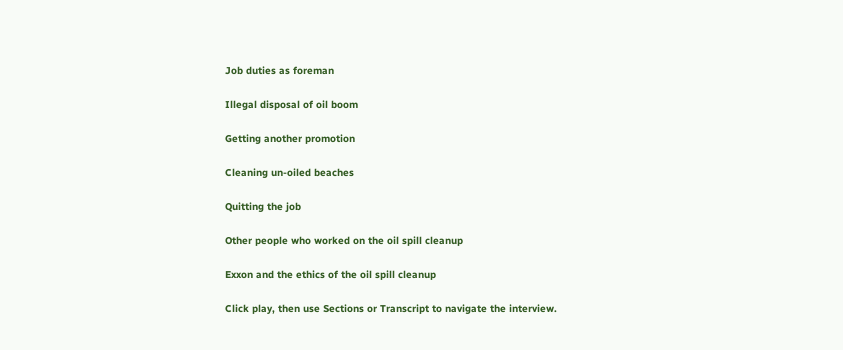Job duties as foreman

Illegal disposal of oil boom

Getting another promotion

Cleaning un-oiled beaches

Quitting the job

Other people who worked on the oil spill cleanup

Exxon and the ethics of the oil spill cleanup

Click play, then use Sections or Transcript to navigate the interview.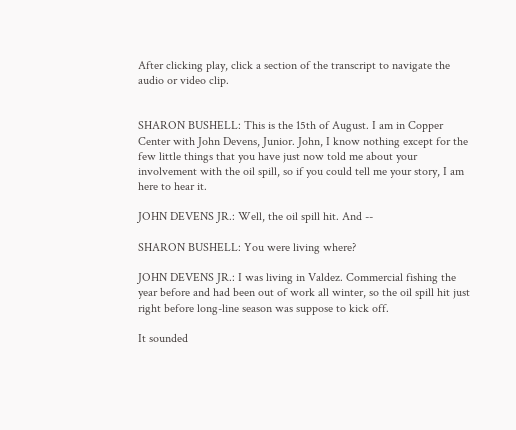After clicking play, click a section of the transcript to navigate the audio or video clip.


SHARON BUSHELL: This is the 15th of August. I am in Copper Center with John Devens, Junior. John, I know nothing except for the few little things that you have just now told me about your involvement with the oil spill, so if you could tell me your story, I am here to hear it.

JOHN DEVENS JR.: Well, the oil spill hit. And --

SHARON BUSHELL: You were living where?

JOHN DEVENS JR.: I was living in Valdez. Commercial fishing the year before and had been out of work all winter, so the oil spill hit just right before long-line season was suppose to kick off.

It sounded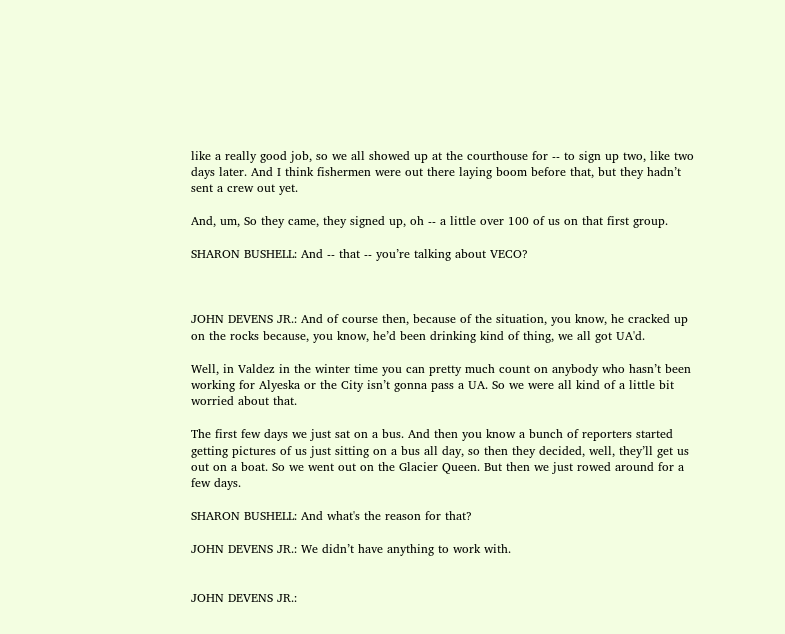like a really good job, so we all showed up at the courthouse for -- to sign up two, like two days later. And I think fishermen were out there laying boom before that, but they hadn’t sent a crew out yet.

And, um, So they came, they signed up, oh -- a little over 100 of us on that first group.

SHARON BUSHELL: And -- that -- you’re talking about VECO?



JOHN DEVENS JR.: And of course then, because of the situation, you know, he cracked up on the rocks because, you know, he’d been drinking kind of thing, we all got UA'd.

Well, in Valdez in the winter time you can pretty much count on anybody who hasn’t been working for Alyeska or the City isn’t gonna pass a UA. So we were all kind of a little bit worried about that.

The first few days we just sat on a bus. And then you know a bunch of reporters started getting pictures of us just sitting on a bus all day, so then they decided, well, they’ll get us out on a boat. So we went out on the Glacier Queen. But then we just rowed around for a few days.

SHARON BUSHELL: And what's the reason for that?

JOHN DEVENS JR.: We didn’t have anything to work with.


JOHN DEVENS JR.: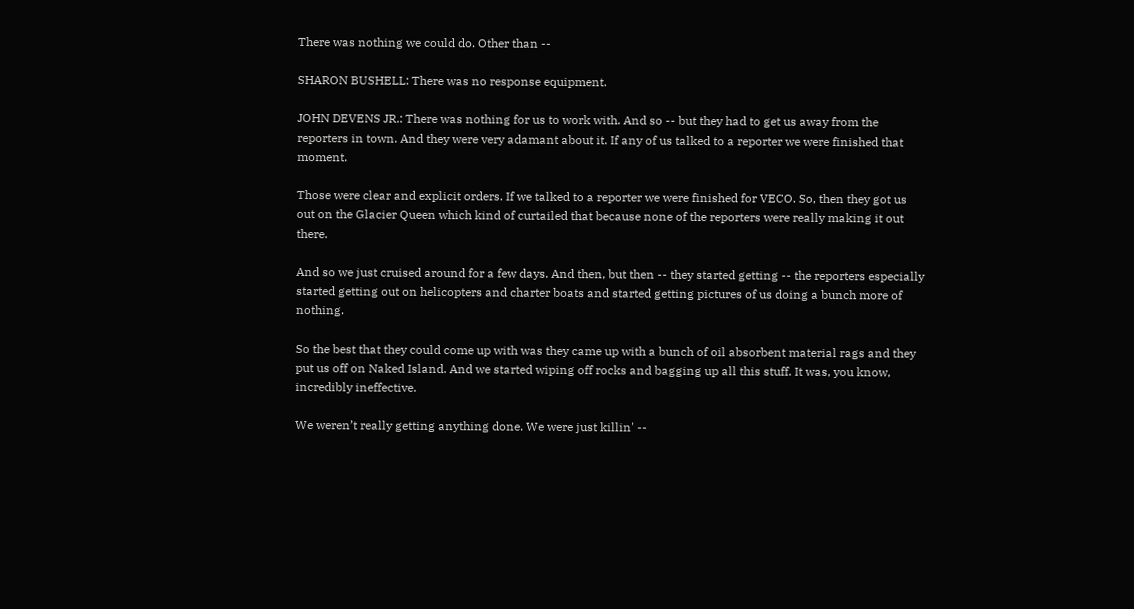There was nothing we could do. Other than --

SHARON BUSHELL: There was no response equipment.

JOHN DEVENS JR.: There was nothing for us to work with. And so -- but they had to get us away from the reporters in town. And they were very adamant about it. If any of us talked to a reporter we were finished that moment.

Those were clear and explicit orders. If we talked to a reporter we were finished for VECO. So, then they got us out on the Glacier Queen which kind of curtailed that because none of the reporters were really making it out there.

And so we just cruised around for a few days. And then, but then -- they started getting -- the reporters especially started getting out on helicopters and charter boats and started getting pictures of us doing a bunch more of nothing.

So the best that they could come up with was they came up with a bunch of oil absorbent material rags and they put us off on Naked Island. And we started wiping off rocks and bagging up all this stuff. It was, you know, incredibly ineffective.

We weren’t really getting anything done. We were just killin' --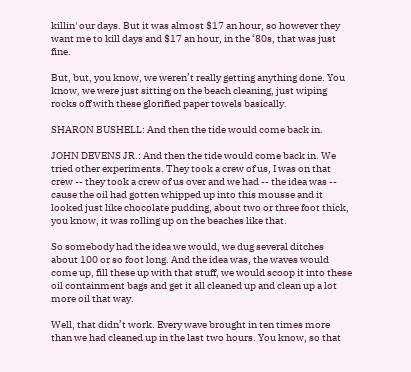killin' our days. But it was almost $17 an hour, so however they want me to kill days and $17 an hour, in the ‘80s, that was just fine.

But, but, you know, we weren’t really getting anything done. You know, we were just sitting on the beach cleaning, just wiping rocks off with these glorified paper towels basically.

SHARON BUSHELL: And then the tide would come back in.

JOHN DEVENS JR.: And then the tide would come back in. We tried other experiments. They took a crew of us, I was on that crew -- they took a crew of us over and we had -- the idea was -- cause the oil had gotten whipped up into this mousse and it looked just like chocolate pudding, about two or three foot thick, you know, it was rolling up on the beaches like that.

So somebody had the idea we would, we dug several ditches about 100 or so foot long. And the idea was, the waves would come up, fill these up with that stuff, we would scoop it into these oil containment bags and get it all cleaned up and clean up a lot more oil that way.

Well, that didn’t work. Every wave brought in ten times more than we had cleaned up in the last two hours. You know, so that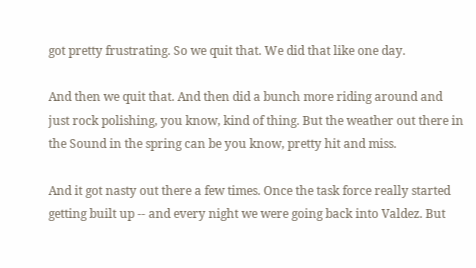got pretty frustrating. So we quit that. We did that like one day.

And then we quit that. And then did a bunch more riding around and just rock polishing, you know, kind of thing. But the weather out there in the Sound in the spring can be you know, pretty hit and miss.

And it got nasty out there a few times. Once the task force really started getting built up -- and every night we were going back into Valdez. But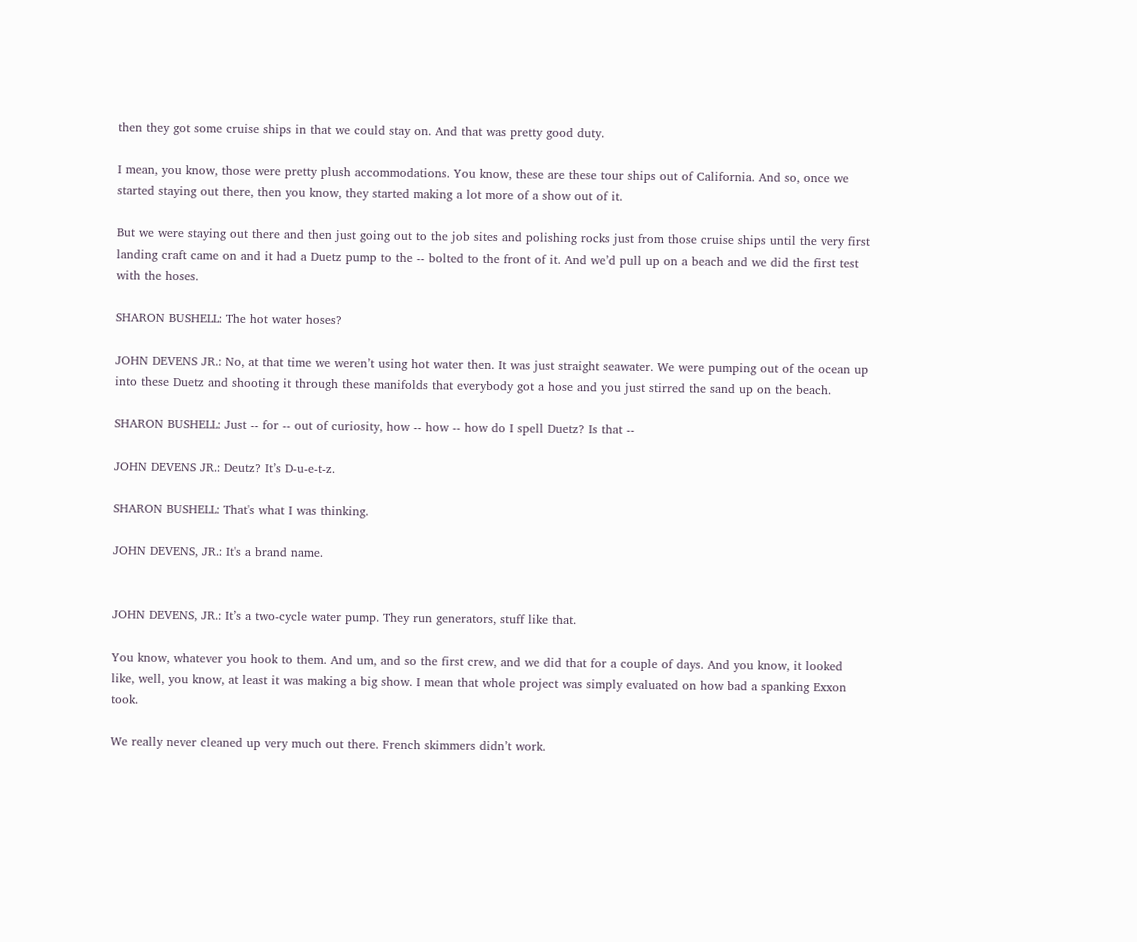then they got some cruise ships in that we could stay on. And that was pretty good duty.

I mean, you know, those were pretty plush accommodations. You know, these are these tour ships out of California. And so, once we started staying out there, then you know, they started making a lot more of a show out of it.

But we were staying out there and then just going out to the job sites and polishing rocks just from those cruise ships until the very first landing craft came on and it had a Duetz pump to the -- bolted to the front of it. And we’d pull up on a beach and we did the first test with the hoses.

SHARON BUSHELL: The hot water hoses?

JOHN DEVENS JR.: No, at that time we weren’t using hot water then. It was just straight seawater. We were pumping out of the ocean up into these Duetz and shooting it through these manifolds that everybody got a hose and you just stirred the sand up on the beach.

SHARON BUSHELL: Just -- for -- out of curiosity, how -- how -- how do I spell Duetz? Is that --

JOHN DEVENS JR.: Deutz? It’s D-u-e-t-z.

SHARON BUSHELL: That's what I was thinking.

JOHN DEVENS, JR.: It's a brand name.


JOHN DEVENS, JR.: It’s a two-cycle water pump. They run generators, stuff like that.

You know, whatever you hook to them. And um, and so the first crew, and we did that for a couple of days. And you know, it looked like, well, you know, at least it was making a big show. I mean that whole project was simply evaluated on how bad a spanking Exxon took.

We really never cleaned up very much out there. French skimmers didn’t work.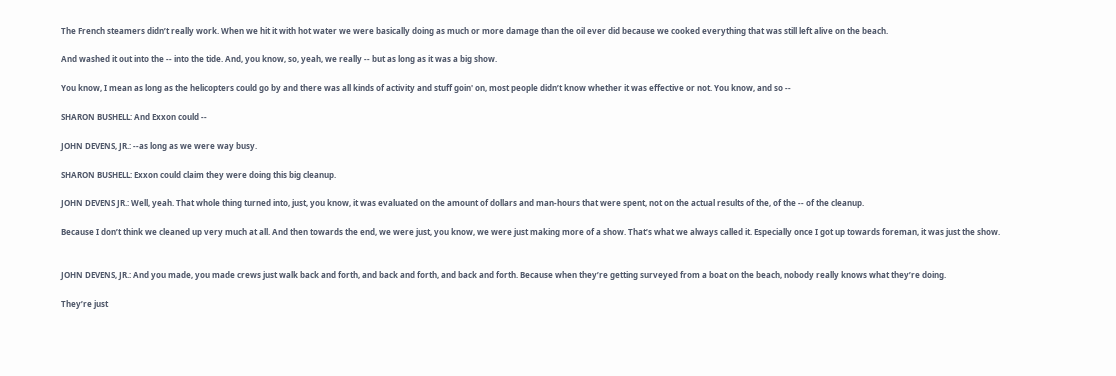The French steamers didn’t really work. When we hit it with hot water we were basically doing as much or more damage than the oil ever did because we cooked everything that was still left alive on the beach.

And washed it out into the -- into the tide. And, you know, so, yeah, we really -- but as long as it was a big show.

You know, I mean as long as the helicopters could go by and there was all kinds of activity and stuff goin' on, most people didn’t know whether it was effective or not. You know, and so --

SHARON BUSHELL: And Exxon could --

JOHN DEVENS, JR.: --as long as we were way busy.

SHARON BUSHELL: Exxon could claim they were doing this big cleanup.

JOHN DEVENS JR.: Well, yeah. That whole thing turned into, just, you know, it was evaluated on the amount of dollars and man-hours that were spent, not on the actual results of the, of the -- of the cleanup.

Because I don’t think we cleaned up very much at all. And then towards the end, we were just, you know, we were just making more of a show. That’s what we always called it. Especially once I got up towards foreman, it was just the show.


JOHN DEVENS, JR.: And you made, you made crews just walk back and forth, and back and forth, and back and forth. Because when they’re getting surveyed from a boat on the beach, nobody really knows what they’re doing.

They’re just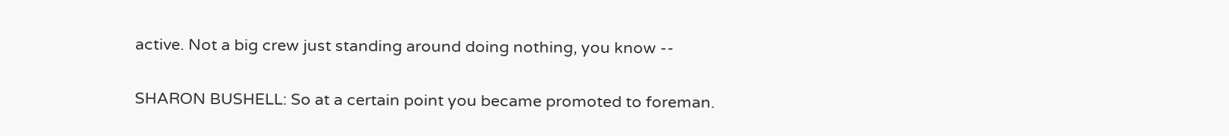active. Not a big crew just standing around doing nothing, you know --

SHARON BUSHELL: So at a certain point you became promoted to foreman.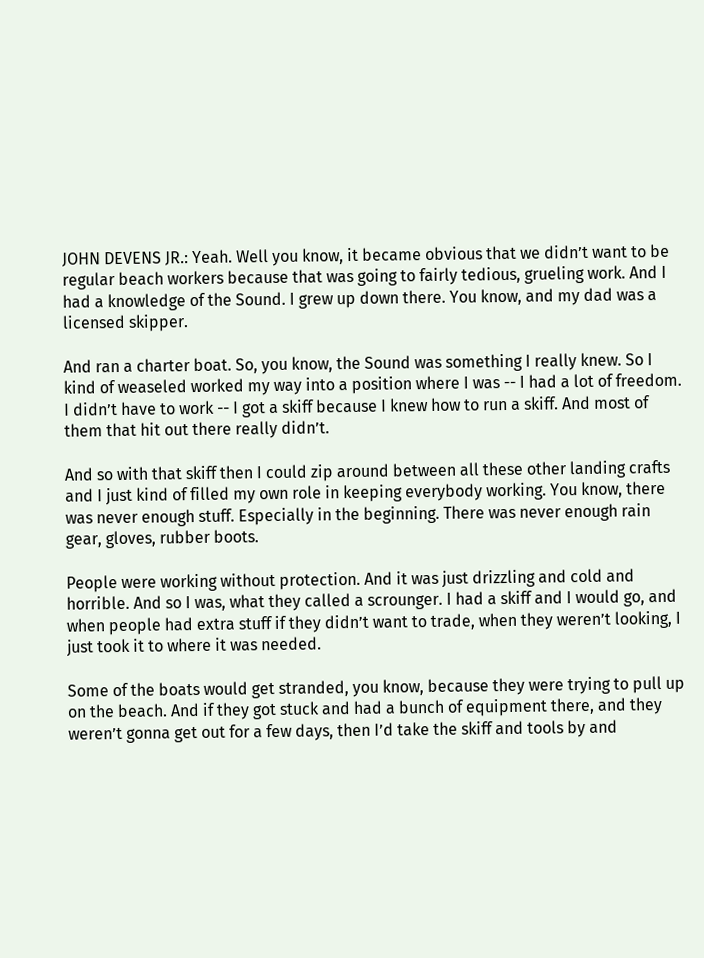JOHN DEVENS JR.: Yeah. Well you know, it became obvious that we didn’t want to be regular beach workers because that was going to fairly tedious, grueling work. And I had a knowledge of the Sound. I grew up down there. You know, and my dad was a licensed skipper.

And ran a charter boat. So, you know, the Sound was something I really knew. So I kind of weaseled worked my way into a position where I was -- I had a lot of freedom. I didn’t have to work -- I got a skiff because I knew how to run a skiff. And most of them that hit out there really didn’t.

And so with that skiff then I could zip around between all these other landing crafts and I just kind of filled my own role in keeping everybody working. You know, there was never enough stuff. Especially in the beginning. There was never enough rain gear, gloves, rubber boots.

People were working without protection. And it was just drizzling and cold and horrible. And so I was, what they called a scrounger. I had a skiff and I would go, and when people had extra stuff if they didn’t want to trade, when they weren’t looking, I just took it to where it was needed.

Some of the boats would get stranded, you know, because they were trying to pull up on the beach. And if they got stuck and had a bunch of equipment there, and they weren’t gonna get out for a few days, then I’d take the skiff and tools by and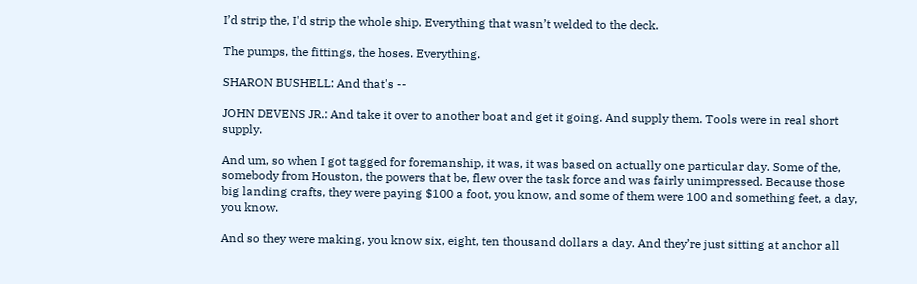I’d strip the, I'd strip the whole ship. Everything that wasn’t welded to the deck.

The pumps, the fittings, the hoses. Everything.

SHARON BUSHELL: And that's --

JOHN DEVENS JR.: And take it over to another boat and get it going. And supply them. Tools were in real short supply.

And um, so when I got tagged for foremanship, it was, it was based on actually one particular day. Some of the, somebody from Houston, the powers that be, flew over the task force and was fairly unimpressed. Because those big landing crafts, they were paying $100 a foot, you know, and some of them were 100 and something feet, a day, you know.

And so they were making, you know six, eight, ten thousand dollars a day. And they’re just sitting at anchor all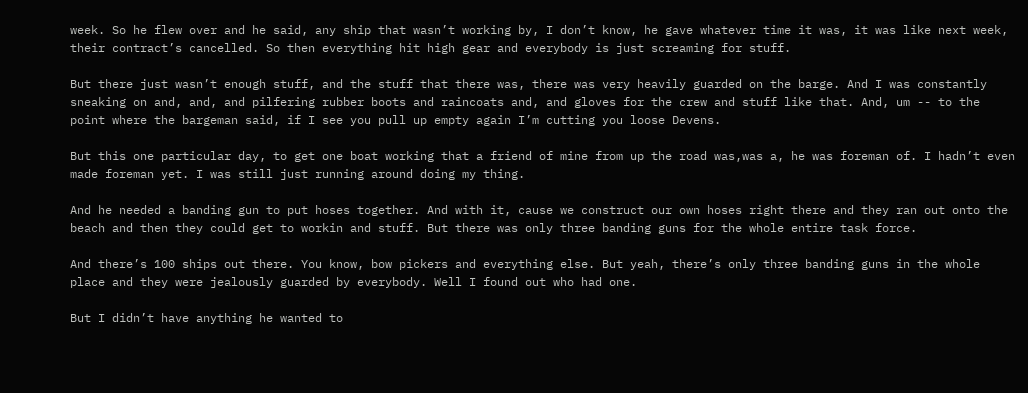week. So he flew over and he said, any ship that wasn’t working by, I don’t know, he gave whatever time it was, it was like next week, their contract’s cancelled. So then everything hit high gear and everybody is just screaming for stuff.

But there just wasn’t enough stuff, and the stuff that there was, there was very heavily guarded on the barge. And I was constantly sneaking on and, and, and pilfering rubber boots and raincoats and, and gloves for the crew and stuff like that. And, um -- to the point where the bargeman said, if I see you pull up empty again I’m cutting you loose Devens.

But this one particular day, to get one boat working that a friend of mine from up the road was,was a, he was foreman of. I hadn’t even made foreman yet. I was still just running around doing my thing.

And he needed a banding gun to put hoses together. And with it, cause we construct our own hoses right there and they ran out onto the beach and then they could get to workin and stuff. But there was only three banding guns for the whole entire task force.

And there’s 100 ships out there. You know, bow pickers and everything else. But yeah, there’s only three banding guns in the whole place and they were jealously guarded by everybody. Well I found out who had one.

But I didn’t have anything he wanted to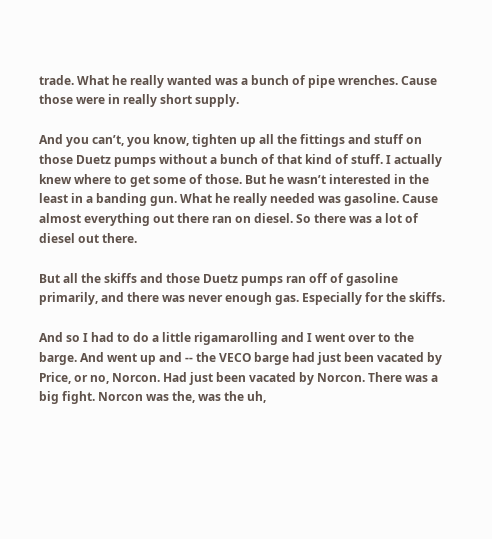trade. What he really wanted was a bunch of pipe wrenches. Cause those were in really short supply.

And you can’t, you know, tighten up all the fittings and stuff on those Duetz pumps without a bunch of that kind of stuff. I actually knew where to get some of those. But he wasn’t interested in the least in a banding gun. What he really needed was gasoline. Cause almost everything out there ran on diesel. So there was a lot of diesel out there.

But all the skiffs and those Duetz pumps ran off of gasoline primarily, and there was never enough gas. Especially for the skiffs.

And so I had to do a little rigamarolling and I went over to the barge. And went up and -- the VECO barge had just been vacated by Price, or no, Norcon. Had just been vacated by Norcon. There was a big fight. Norcon was the, was the uh,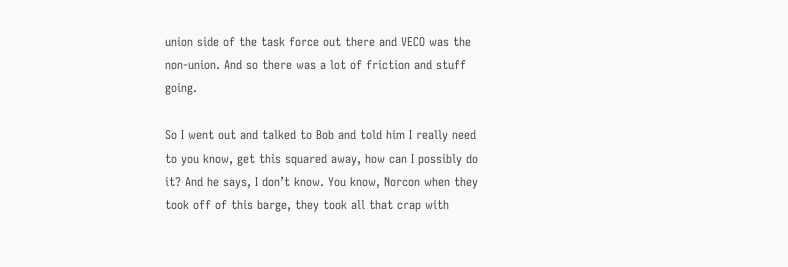union side of the task force out there and VECO was the non-union. And so there was a lot of friction and stuff going.

So I went out and talked to Bob and told him I really need to you know, get this squared away, how can I possibly do it? And he says, I don’t know. You know, Norcon when they took off of this barge, they took all that crap with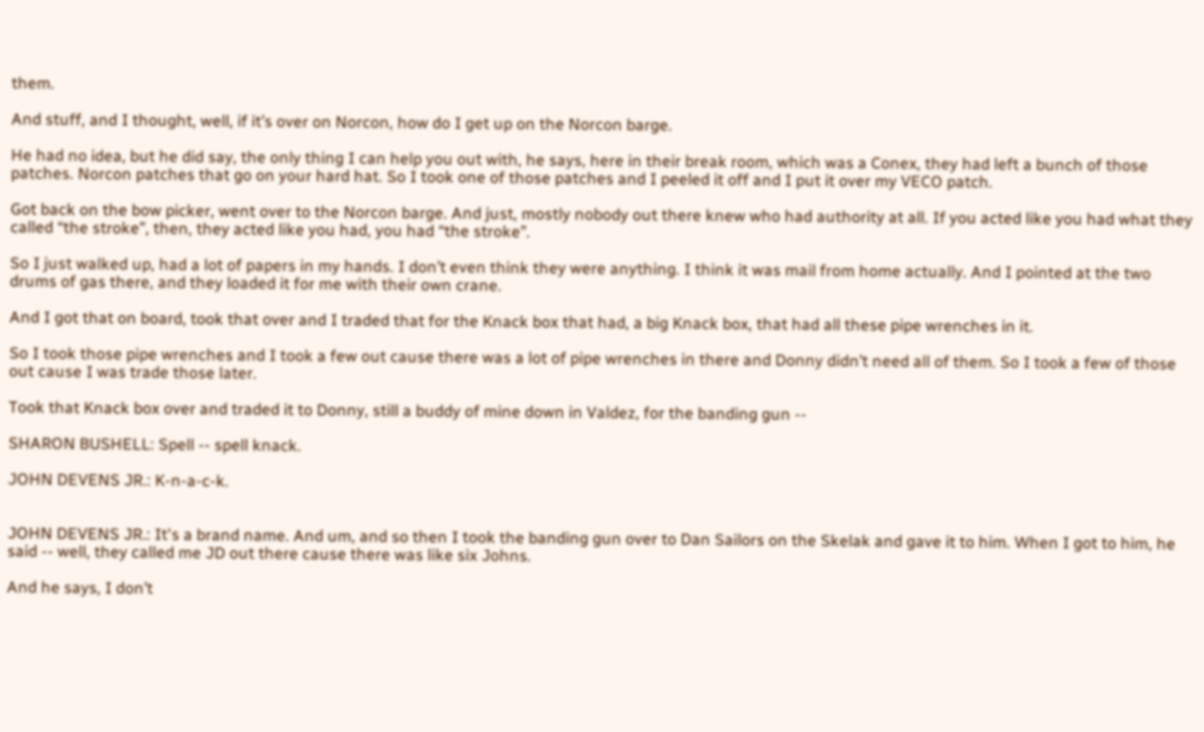them.

And stuff, and I thought, well, if it’s over on Norcon, how do I get up on the Norcon barge.

He had no idea, but he did say, the only thing I can help you out with, he says, here in their break room, which was a Conex, they had left a bunch of those patches. Norcon patches that go on your hard hat. So I took one of those patches and I peeled it off and I put it over my VECO patch.

Got back on the bow picker, went over to the Norcon barge. And just, mostly nobody out there knew who had authority at all. If you acted like you had what they called “the stroke”, then, they acted like you had, you had “the stroke”.

So I just walked up, had a lot of papers in my hands. I don’t even think they were anything. I think it was mail from home actually. And I pointed at the two drums of gas there, and they loaded it for me with their own crane.

And I got that on board, took that over and I traded that for the Knack box that had, a big Knack box, that had all these pipe wrenches in it.

So I took those pipe wrenches and I took a few out cause there was a lot of pipe wrenches in there and Donny didn’t need all of them. So I took a few of those out cause I was trade those later.

Took that Knack box over and traded it to Donny, still a buddy of mine down in Valdez, for the banding gun --

SHARON BUSHELL: Spell -- spell knack.

JOHN DEVENS JR.: K-n-a-c-k.


JOHN DEVENS JR.: It's a brand name. And um, and so then I took the banding gun over to Dan Sailors on the Skelak and gave it to him. When I got to him, he said -- well, they called me JD out there cause there was like six Johns.

And he says, I don’t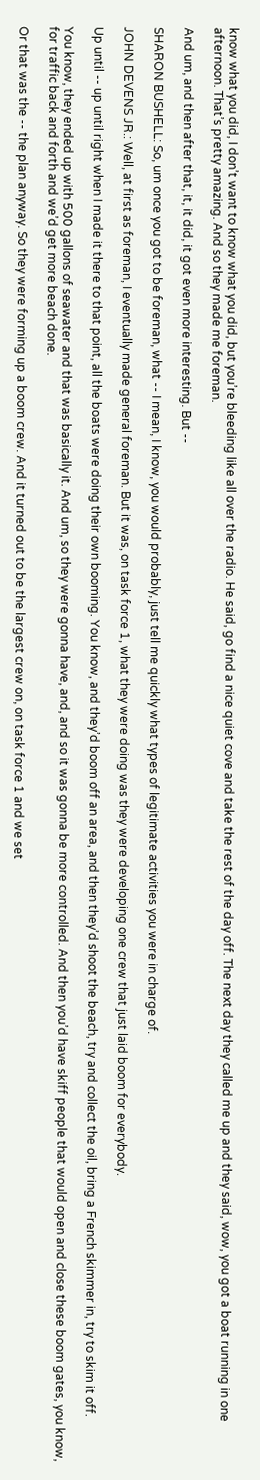know what you did, I don’t want to know what you did, but you’re bleeding like all over the radio. He said, go find a nice quiet cove and take the rest of the day off. The next day they called me up and they said, wow, you got a boat running in one afternoon. That’s pretty amazing. And so they made me foreman.

And um, and then after that, it, it did, it got even more interesting. But --

SHARON BUSHELL: So, um once you got to be foreman, what -- I mean, I know, you would probably, just tell me quickly what types of legitimate activities you were in charge of.

JOHN DEVENS JR.: Well, at first as foreman, I eventually made general foreman. But it was, on task force 1, what they were doing was they were developing one crew that just laid boom for everybody.

Up until -- up until right when I made it there to that point, all the boats were doing their own booming. You know, and they’d boom off an area, and then they’d shoot the beach, try and collect the oil, bring a French skimmer in, try to skim it off.

You know, they ended up with 500 gallons of seawater and that was basically it. And um, so they were gonna have, and, and so it was gonna be more controlled. And then you’d have skiff people that would open and close these boom gates, you know, for traffic back and forth and we’d get more beach done.

Or that was the -- the plan anyway. So they were forming up a boom crew. And it turned out to be the largest crew on, on task force 1 and we set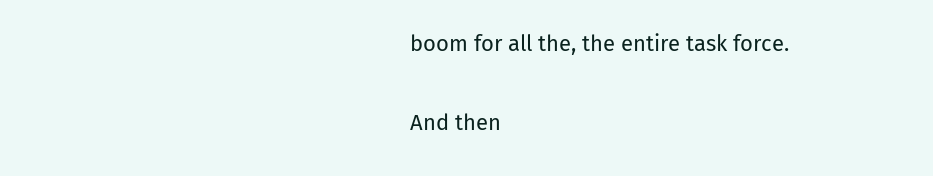boom for all the, the entire task force.

And then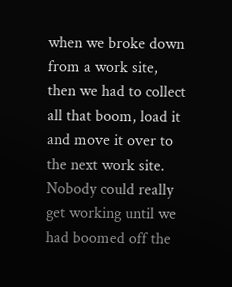when we broke down from a work site, then we had to collect all that boom, load it and move it over to the next work site. Nobody could really get working until we had boomed off the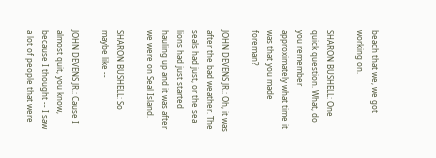beach that we, we got working on.

SHARON BUSHELL: One quick question. What, do you remember approximately what time it was that you made foreman?

JOHN DEVENS JR.: Oh, it was after the bad weather. The seals had just, or the sea lions had just started hauling up and it was after we were on Seal Island.

SHARON BUSHELL: So maybe like --

JOHN DEVENS JR.: Cause I almost quit, you know, because I thought -- I saw a lot of people that were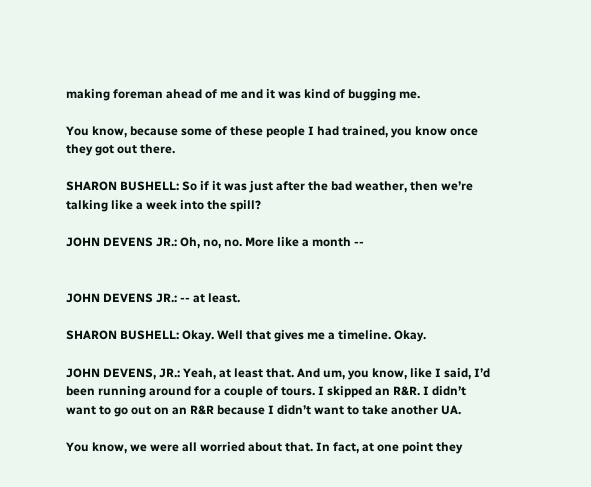making foreman ahead of me and it was kind of bugging me.

You know, because some of these people I had trained, you know once they got out there.

SHARON BUSHELL: So if it was just after the bad weather, then we’re talking like a week into the spill?

JOHN DEVENS JR.: Oh, no, no. More like a month --


JOHN DEVENS JR.: -- at least.

SHARON BUSHELL: Okay. Well that gives me a timeline. Okay.

JOHN DEVENS, JR.: Yeah, at least that. And um, you know, like I said, I’d been running around for a couple of tours. I skipped an R&R. I didn’t want to go out on an R&R because I didn’t want to take another UA.

You know, we were all worried about that. In fact, at one point they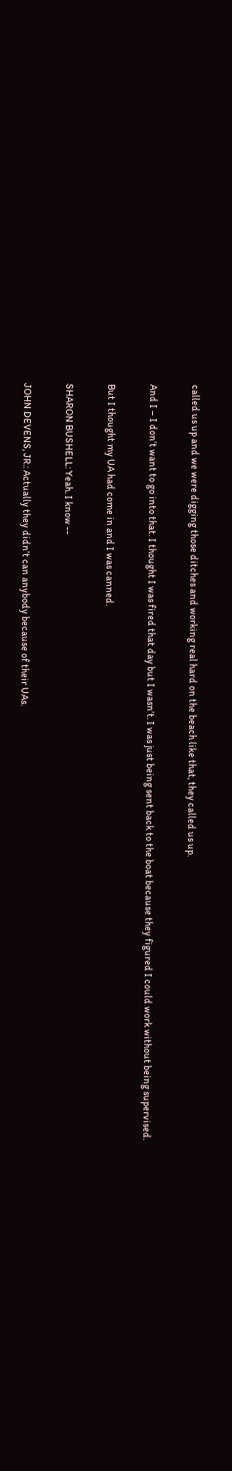called us up and we were digging those ditches and working real hard on the beach like that, they called us up.

And I – I don’t want to go into that. I thought I was fired that day but I wasn’t. I was just being sent back to the boat because they figured I could work without being supervised.

But I thought my UA had come in and I was canned.

SHARON BUSHELL: Yeah. I know --

JOHN DEVENS, JR.: Actually they didn’t can anybody because of their UAs.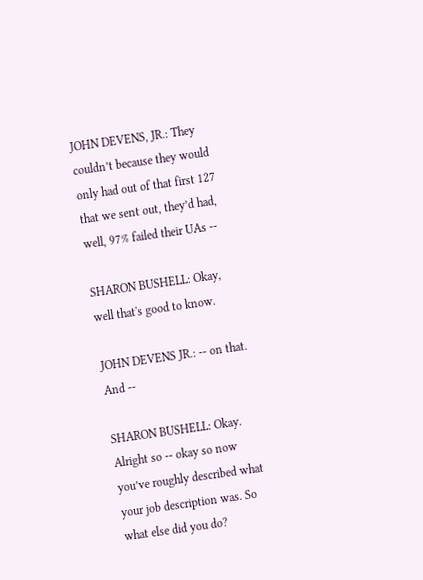JOHN DEVENS, JR.: They couldn’t because they would only had out of that first 127 that we sent out, they’d had, well, 97% failed their UAs --

SHARON BUSHELL: Okay, well that's good to know.

JOHN DEVENS JR.: -- on that. And --

SHARON BUSHELL: Okay. Alright so -- okay so now you’ve roughly described what your job description was. So what else did you do?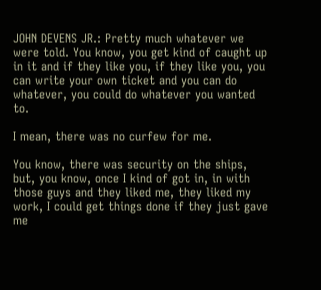JOHN DEVENS JR.: Pretty much whatever we were told. You know, you get kind of caught up in it and if they like you, if they like you, you can write your own ticket and you can do whatever, you could do whatever you wanted to.

I mean, there was no curfew for me.

You know, there was security on the ships, but, you know, once I kind of got in, in with those guys and they liked me, they liked my work, I could get things done if they just gave me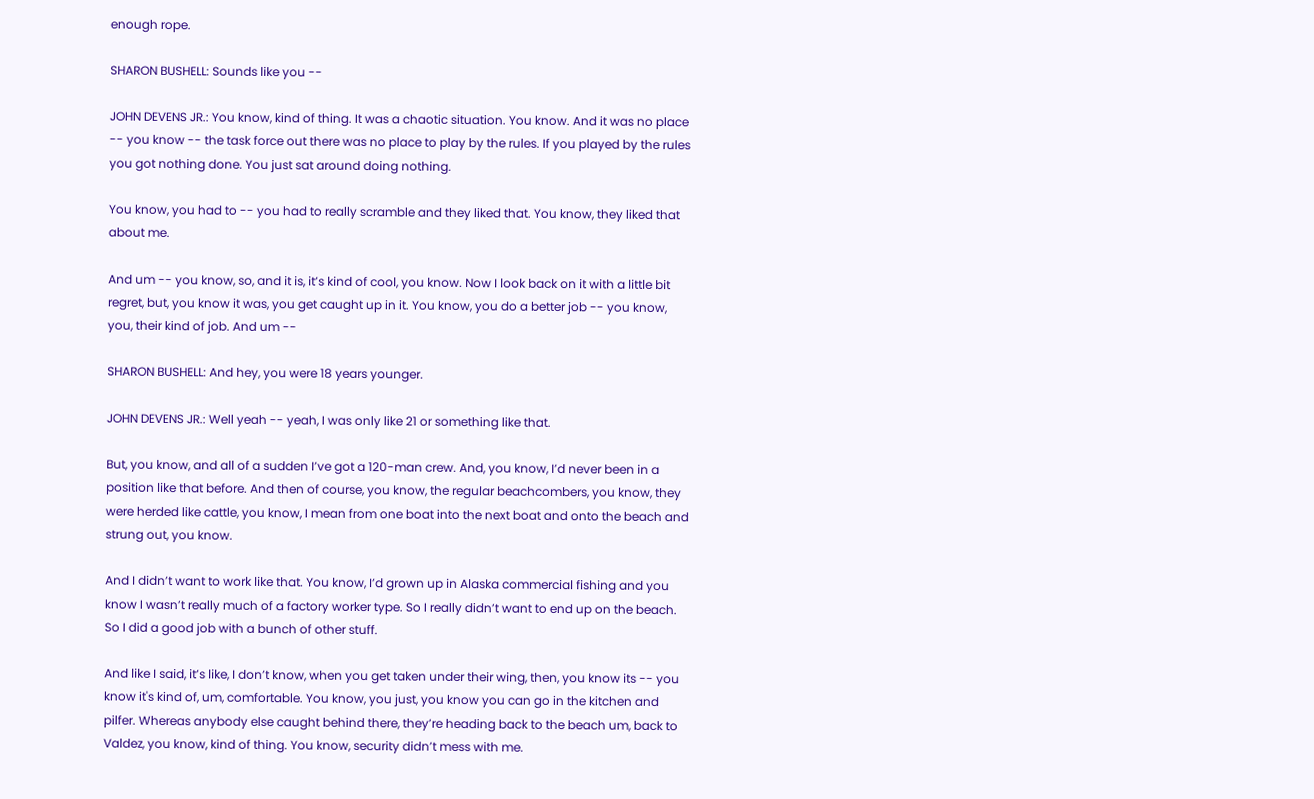enough rope.

SHARON BUSHELL: Sounds like you --

JOHN DEVENS JR.: You know, kind of thing. It was a chaotic situation. You know. And it was no place -- you know -- the task force out there was no place to play by the rules. If you played by the rules you got nothing done. You just sat around doing nothing.

You know, you had to -- you had to really scramble and they liked that. You know, they liked that about me.

And um -- you know, so, and it is, it’s kind of cool, you know. Now I look back on it with a little bit regret, but, you know it was, you get caught up in it. You know, you do a better job -- you know, you, their kind of job. And um --

SHARON BUSHELL: And hey, you were 18 years younger.

JOHN DEVENS JR.: Well yeah -- yeah, I was only like 21 or something like that.

But, you know, and all of a sudden I’ve got a 120-man crew. And, you know, I’d never been in a position like that before. And then of course, you know, the regular beachcombers, you know, they were herded like cattle, you know, I mean from one boat into the next boat and onto the beach and strung out, you know.

And I didn’t want to work like that. You know, I’d grown up in Alaska commercial fishing and you know I wasn’t really much of a factory worker type. So I really didn’t want to end up on the beach. So I did a good job with a bunch of other stuff.

And like I said, it’s like, I don’t know, when you get taken under their wing, then, you know its -- you know it's kind of, um, comfortable. You know, you just, you know you can go in the kitchen and pilfer. Whereas anybody else caught behind there, they’re heading back to the beach um, back to Valdez, you know, kind of thing. You know, security didn’t mess with me.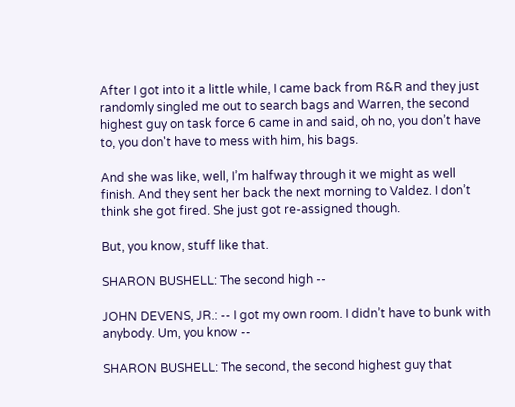After I got into it a little while, I came back from R&R and they just randomly singled me out to search bags and Warren, the second highest guy on task force 6 came in and said, oh no, you don’t have to, you don't have to mess with him, his bags.

And she was like, well, I’m halfway through it we might as well finish. And they sent her back the next morning to Valdez. I don’t think she got fired. She just got re-assigned though.

But, you know, stuff like that.

SHARON BUSHELL: The second high --

JOHN DEVENS, JR.: -- I got my own room. I didn’t have to bunk with anybody. Um, you know --

SHARON BUSHELL: The second, the second highest guy that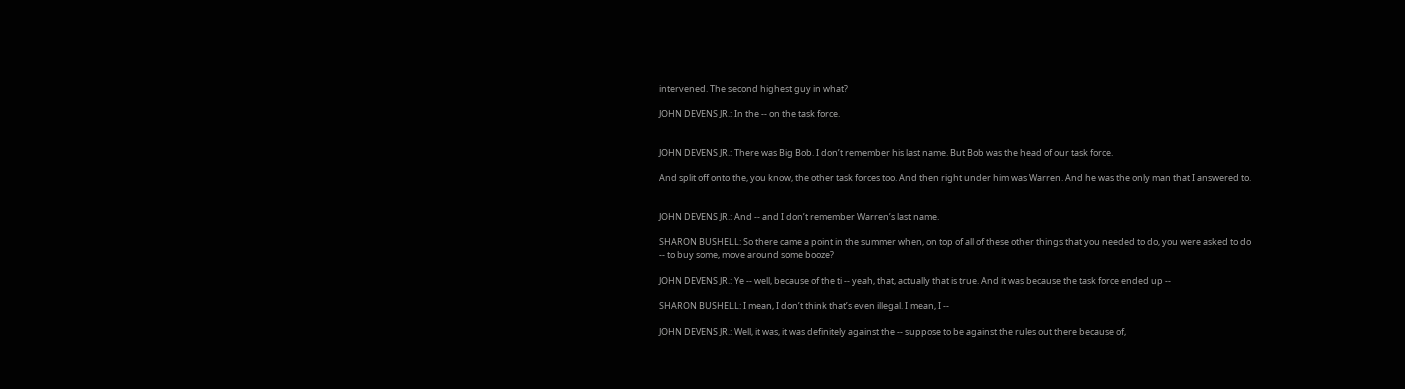intervened. The second highest guy in what?

JOHN DEVENS JR.: In the -- on the task force.


JOHN DEVENS JR.: There was Big Bob. I don’t remember his last name. But Bob was the head of our task force.

And split off onto the, you know, the other task forces too. And then right under him was Warren. And he was the only man that I answered to.


JOHN DEVENS JR.: And -- and I don’t remember Warren’s last name.

SHARON BUSHELL: So there came a point in the summer when, on top of all of these other things that you needed to do, you were asked to do -- to buy some, move around some booze?

JOHN DEVENS JR.: Ye -- well, because of the ti -- yeah, that, actually that is true. And it was because the task force ended up --

SHARON BUSHELL: I mean, I don’t think that’s even illegal. I mean, I --

JOHN DEVENS JR.: Well, it was, it was definitely against the -- suppose to be against the rules out there because of,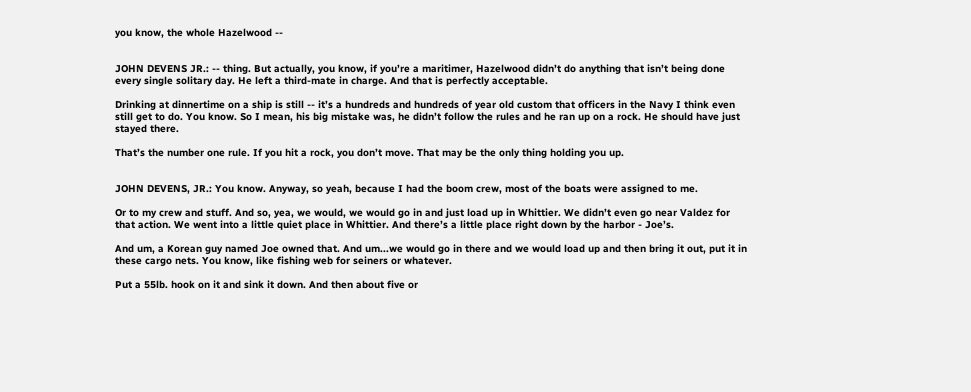you know, the whole Hazelwood --


JOHN DEVENS JR.: -- thing. But actually, you know, if you’re a maritimer, Hazelwood didn’t do anything that isn’t being done every single solitary day. He left a third-mate in charge. And that is perfectly acceptable.

Drinking at dinnertime on a ship is still -- it’s a hundreds and hundreds of year old custom that officers in the Navy I think even still get to do. You know. So I mean, his big mistake was, he didn’t follow the rules and he ran up on a rock. He should have just stayed there.

That’s the number one rule. If you hit a rock, you don’t move. That may be the only thing holding you up.


JOHN DEVENS, JR.: You know. Anyway, so yeah, because I had the boom crew, most of the boats were assigned to me.

Or to my crew and stuff. And so, yea, we would, we would go in and just load up in Whittier. We didn’t even go near Valdez for that action. We went into a little quiet place in Whittier. And there’s a little place right down by the harbor - Joe’s.

And um, a Korean guy named Joe owned that. And um...we would go in there and we would load up and then bring it out, put it in these cargo nets. You know, like fishing web for seiners or whatever.

Put a 55lb. hook on it and sink it down. And then about five or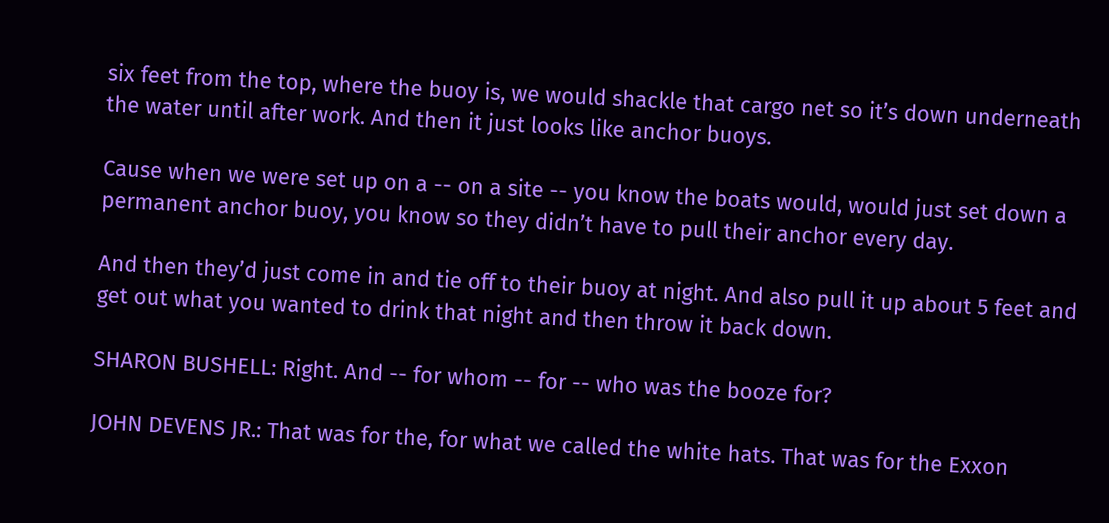six feet from the top, where the buoy is, we would shackle that cargo net so it’s down underneath the water until after work. And then it just looks like anchor buoys.

Cause when we were set up on a -- on a site -- you know the boats would, would just set down a permanent anchor buoy, you know so they didn’t have to pull their anchor every day.

And then they’d just come in and tie off to their buoy at night. And also pull it up about 5 feet and get out what you wanted to drink that night and then throw it back down.

SHARON BUSHELL: Right. And -- for whom -- for -- who was the booze for?

JOHN DEVENS JR.: That was for the, for what we called the white hats. That was for the Exxon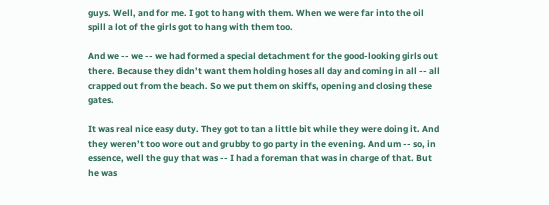guys. Well, and for me. I got to hang with them. When we were far into the oil spill a lot of the girls got to hang with them too.

And we -- we -- we had formed a special detachment for the good-looking girls out there. Because they didn’t want them holding hoses all day and coming in all -- all crapped out from the beach. So we put them on skiffs, opening and closing these gates.

It was real nice easy duty. They got to tan a little bit while they were doing it. And they weren’t too wore out and grubby to go party in the evening. And um -- so, in essence, well the guy that was -- I had a foreman that was in charge of that. But he was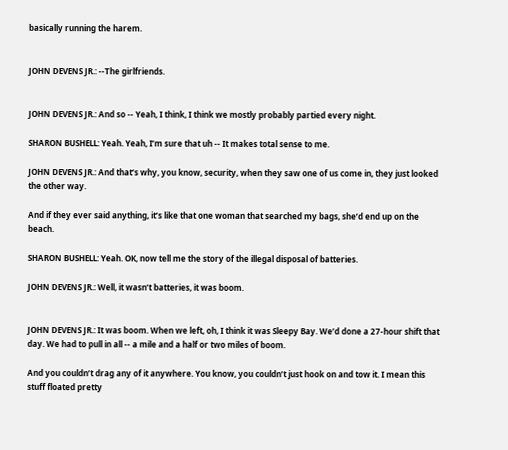basically running the harem.


JOHN DEVENS JR.: --The girlfriends.


JOHN DEVENS JR.: And so -- Yeah, I think, I think we mostly probably partied every night.

SHARON BUSHELL: Yeah. Yeah, I’m sure that uh -- It makes total sense to me.

JOHN DEVENS JR.: And that’s why, you know, security, when they saw one of us come in, they just looked the other way.

And if they ever said anything, it’s like that one woman that searched my bags, she’d end up on the beach.

SHARON BUSHELL: Yeah. OK, now tell me the story of the illegal disposal of batteries.

JOHN DEVENS JR.: Well, it wasn’t batteries, it was boom.


JOHN DEVENS JR.: It was boom. When we left, oh, I think it was Sleepy Bay. We’d done a 27-hour shift that day. We had to pull in all -- a mile and a half or two miles of boom.

And you couldn’t drag any of it anywhere. You know, you couldn’t just hook on and tow it. I mean this stuff floated pretty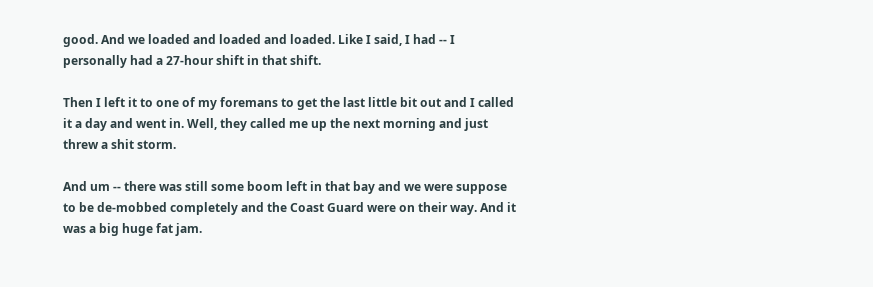good. And we loaded and loaded and loaded. Like I said, I had -- I personally had a 27-hour shift in that shift.

Then I left it to one of my foremans to get the last little bit out and I called it a day and went in. Well, they called me up the next morning and just threw a shit storm.

And um -- there was still some boom left in that bay and we were suppose to be de-mobbed completely and the Coast Guard were on their way. And it was a big huge fat jam.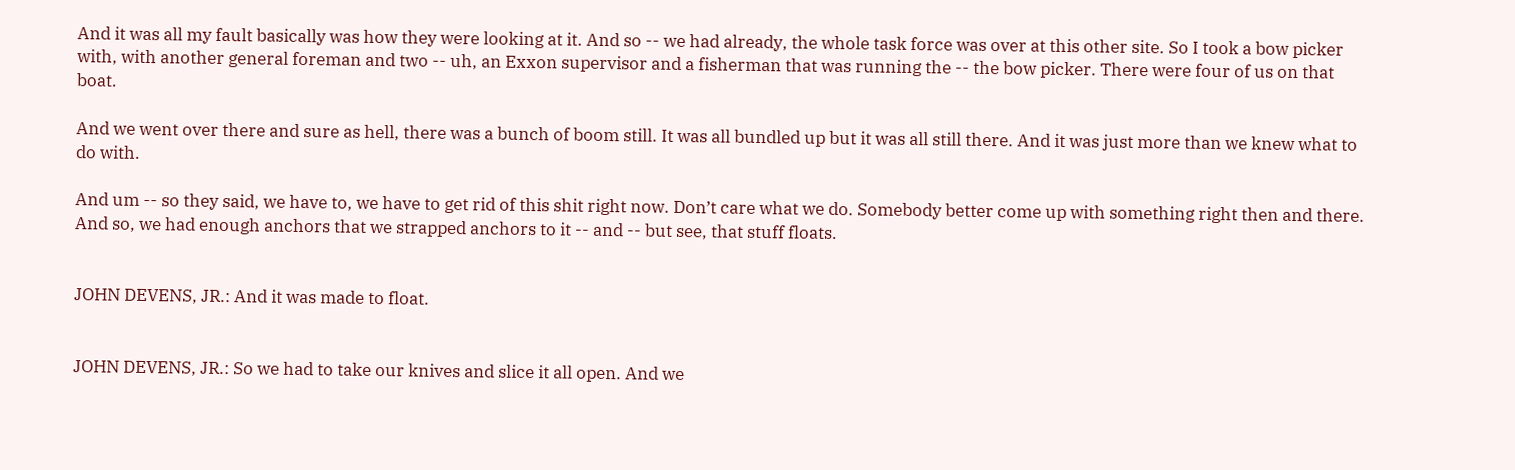And it was all my fault basically was how they were looking at it. And so -- we had already, the whole task force was over at this other site. So I took a bow picker with, with another general foreman and two -- uh, an Exxon supervisor and a fisherman that was running the -- the bow picker. There were four of us on that boat.

And we went over there and sure as hell, there was a bunch of boom still. It was all bundled up but it was all still there. And it was just more than we knew what to do with.

And um -- so they said, we have to, we have to get rid of this shit right now. Don’t care what we do. Somebody better come up with something right then and there. And so, we had enough anchors that we strapped anchors to it -- and -- but see, that stuff floats.


JOHN DEVENS, JR.: And it was made to float.


JOHN DEVENS, JR.: So we had to take our knives and slice it all open. And we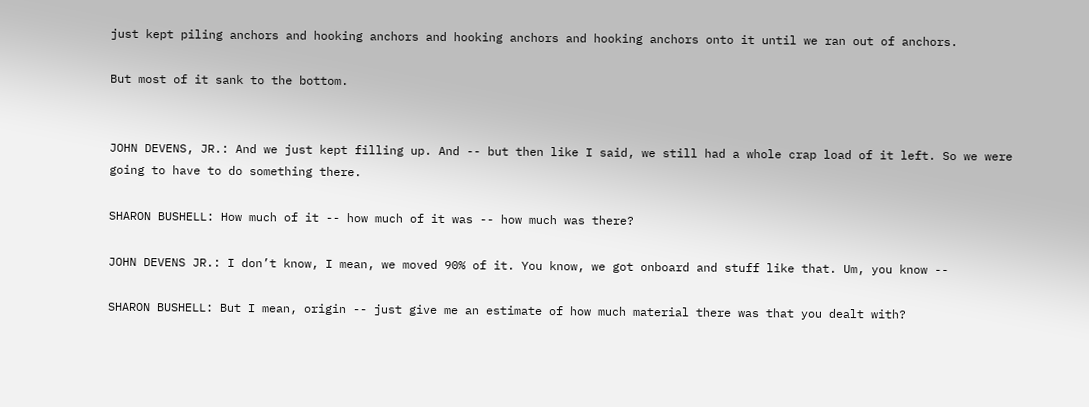just kept piling anchors and hooking anchors and hooking anchors and hooking anchors onto it until we ran out of anchors.

But most of it sank to the bottom.


JOHN DEVENS, JR.: And we just kept filling up. And -- but then like I said, we still had a whole crap load of it left. So we were going to have to do something there.

SHARON BUSHELL: How much of it -- how much of it was -- how much was there?

JOHN DEVENS JR.: I don’t know, I mean, we moved 90% of it. You know, we got onboard and stuff like that. Um, you know --

SHARON BUSHELL: But I mean, origin -- just give me an estimate of how much material there was that you dealt with?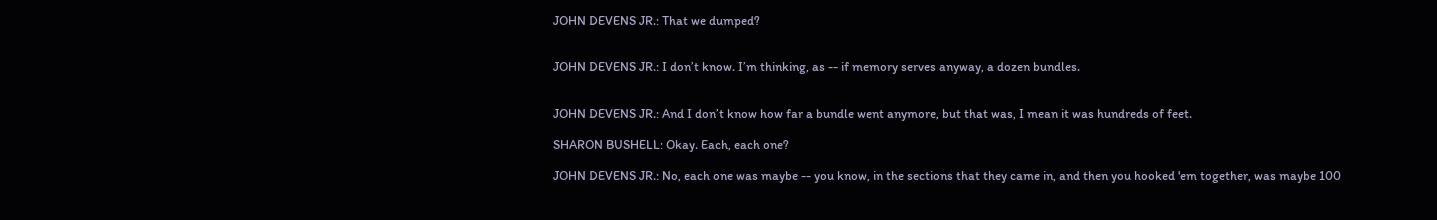JOHN DEVENS JR.: That we dumped?


JOHN DEVENS JR.: I don’t know. I’m thinking, as -- if memory serves anyway, a dozen bundles.


JOHN DEVENS JR.: And I don’t know how far a bundle went anymore, but that was, I mean it was hundreds of feet.

SHARON BUSHELL: Okay. Each, each one?

JOHN DEVENS JR.: No, each one was maybe -- you know, in the sections that they came in, and then you hooked 'em together, was maybe 100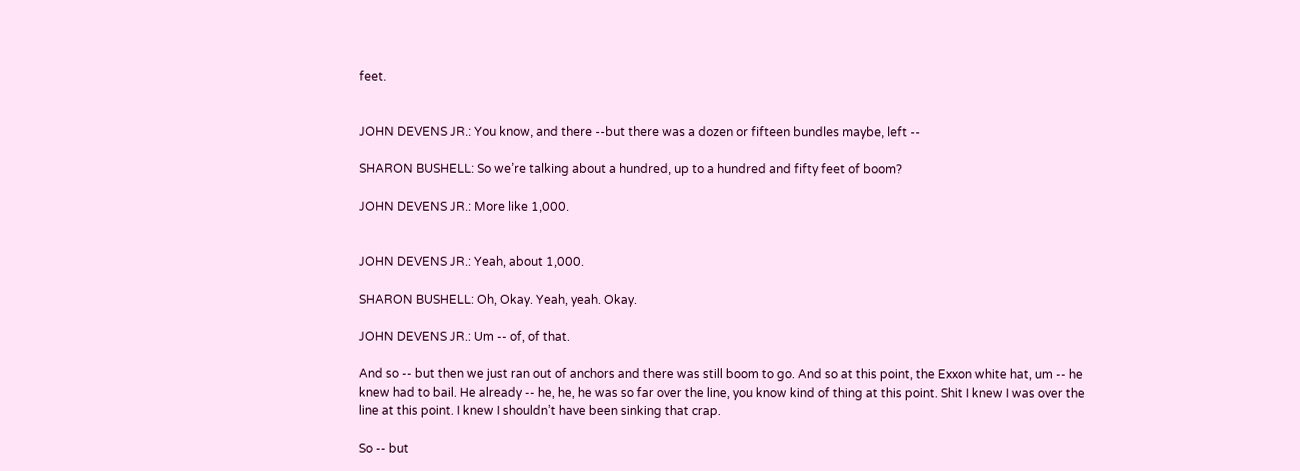feet.


JOHN DEVENS JR.: You know, and there --but there was a dozen or fifteen bundles maybe, left --

SHARON BUSHELL: So we’re talking about a hundred, up to a hundred and fifty feet of boom?

JOHN DEVENS JR.: More like 1,000.


JOHN DEVENS JR.: Yeah, about 1,000.

SHARON BUSHELL: Oh, Okay. Yeah, yeah. Okay.

JOHN DEVENS JR.: Um -- of, of that.

And so -- but then we just ran out of anchors and there was still boom to go. And so at this point, the Exxon white hat, um -- he knew had to bail. He already -- he, he, he was so far over the line, you know kind of thing at this point. Shit I knew I was over the line at this point. I knew I shouldn’t have been sinking that crap.

So -- but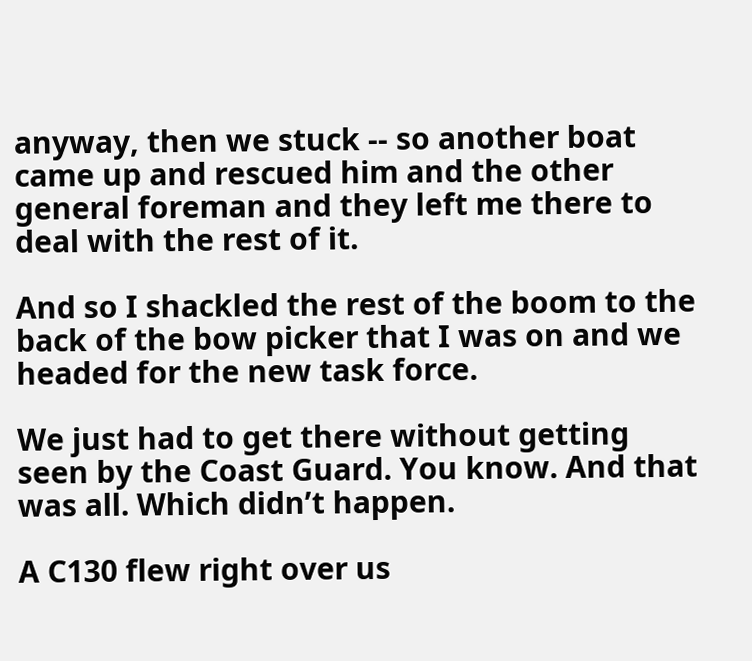anyway, then we stuck -- so another boat came up and rescued him and the other general foreman and they left me there to deal with the rest of it.

And so I shackled the rest of the boom to the back of the bow picker that I was on and we headed for the new task force.

We just had to get there without getting seen by the Coast Guard. You know. And that was all. Which didn’t happen.

A C130 flew right over us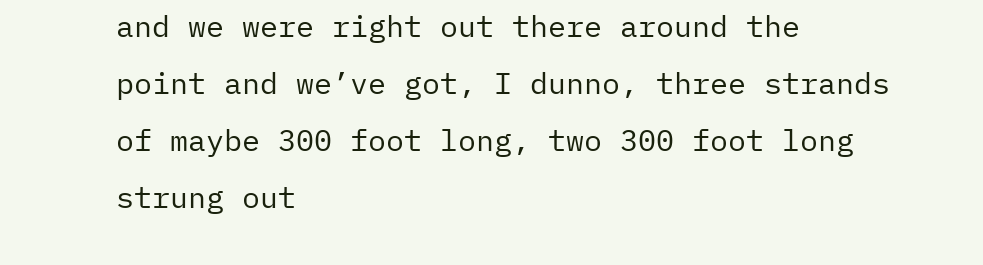and we were right out there around the point and we’ve got, I dunno, three strands of maybe 300 foot long, two 300 foot long strung out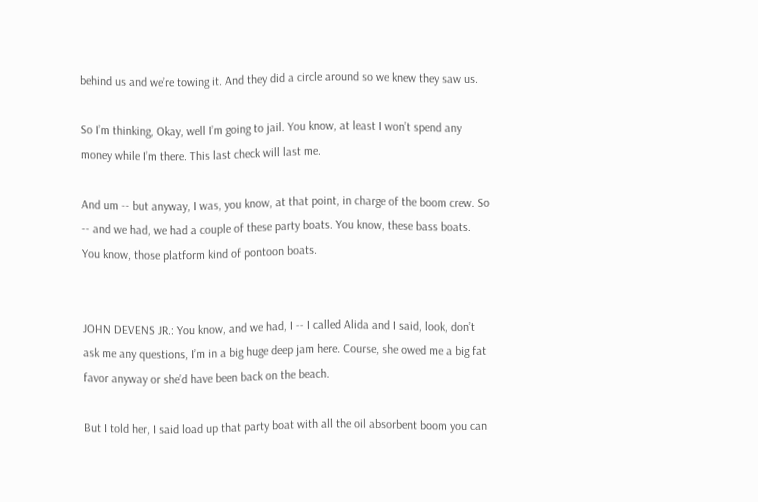behind us and we’re towing it. And they did a circle around so we knew they saw us.

So I’m thinking, Okay, well I’m going to jail. You know, at least I won’t spend any money while I’m there. This last check will last me.

And um -- but anyway, I was, you know, at that point, in charge of the boom crew. So -- and we had, we had a couple of these party boats. You know, these bass boats. You know, those platform kind of pontoon boats.


JOHN DEVENS JR.: You know, and we had, I -- I called Alida and I said, look, don’t ask me any questions, I’m in a big huge deep jam here. Course, she owed me a big fat favor anyway or she’d have been back on the beach.

But I told her, I said load up that party boat with all the oil absorbent boom you can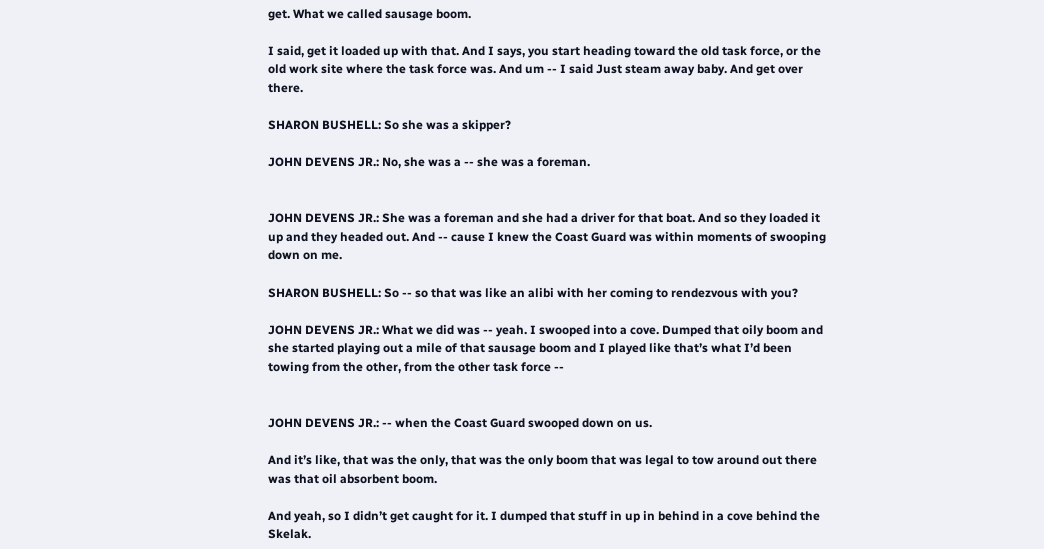get. What we called sausage boom.

I said, get it loaded up with that. And I says, you start heading toward the old task force, or the old work site where the task force was. And um -- I said Just steam away baby. And get over there.

SHARON BUSHELL: So she was a skipper?

JOHN DEVENS JR.: No, she was a -- she was a foreman.


JOHN DEVENS JR.: She was a foreman and she had a driver for that boat. And so they loaded it up and they headed out. And -- cause I knew the Coast Guard was within moments of swooping down on me.

SHARON BUSHELL: So -- so that was like an alibi with her coming to rendezvous with you?

JOHN DEVENS JR.: What we did was -- yeah. I swooped into a cove. Dumped that oily boom and she started playing out a mile of that sausage boom and I played like that’s what I’d been towing from the other, from the other task force --


JOHN DEVENS JR.: -- when the Coast Guard swooped down on us.

And it’s like, that was the only, that was the only boom that was legal to tow around out there was that oil absorbent boom.

And yeah, so I didn’t get caught for it. I dumped that stuff in up in behind in a cove behind the Skelak.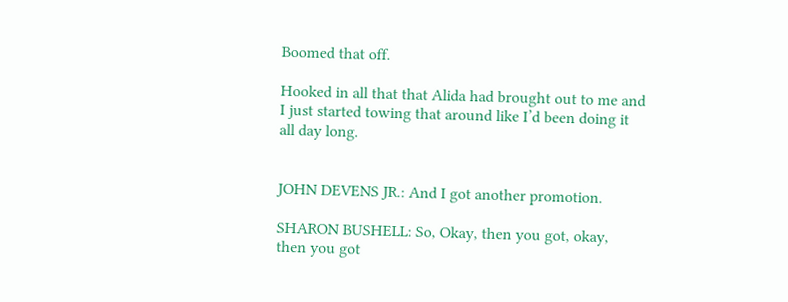Boomed that off.

Hooked in all that that Alida had brought out to me and I just started towing that around like I’d been doing it all day long.


JOHN DEVENS JR.: And I got another promotion.

SHARON BUSHELL: So, Okay, then you got, okay, then you got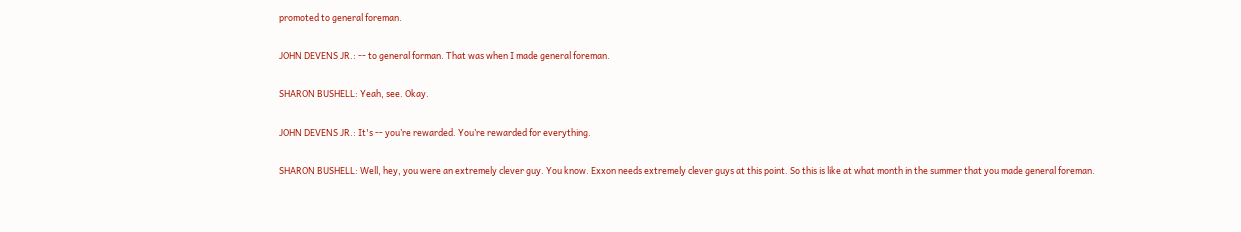promoted to general foreman.

JOHN DEVENS JR.: -- to general forman. That was when I made general foreman.

SHARON BUSHELL: Yeah, see. Okay.

JOHN DEVENS JR.: It's -- you’re rewarded. You’re rewarded for everything.

SHARON BUSHELL: Well, hey, you were an extremely clever guy. You know. Exxon needs extremely clever guys at this point. So this is like at what month in the summer that you made general foreman.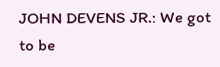JOHN DEVENS JR.: We got to be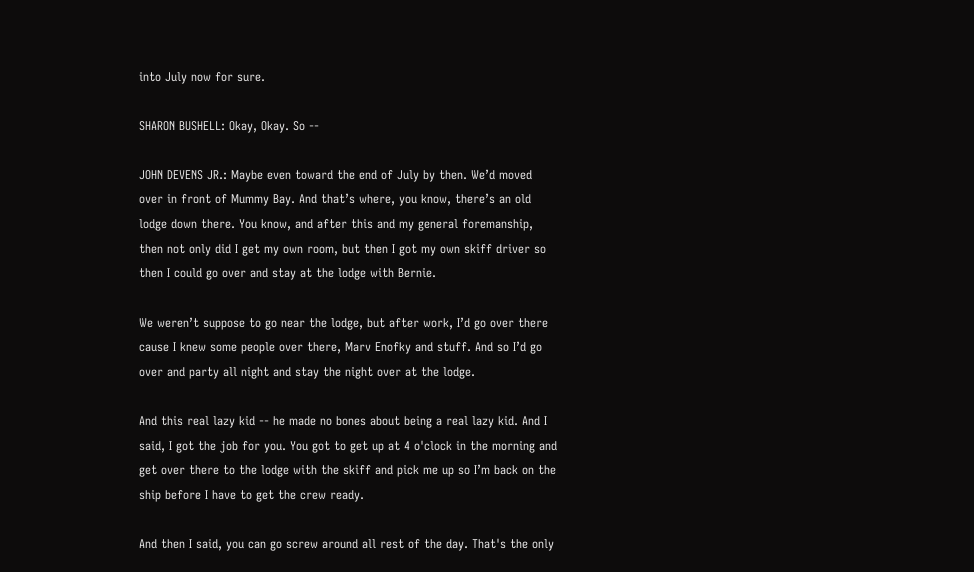into July now for sure.

SHARON BUSHELL: Okay, Okay. So --

JOHN DEVENS JR.: Maybe even toward the end of July by then. We’d moved over in front of Mummy Bay. And that’s where, you know, there’s an old lodge down there. You know, and after this and my general foremanship, then not only did I get my own room, but then I got my own skiff driver so then I could go over and stay at the lodge with Bernie.

We weren’t suppose to go near the lodge, but after work, I’d go over there cause I knew some people over there, Marv Enofky and stuff. And so I’d go over and party all night and stay the night over at the lodge.

And this real lazy kid -- he made no bones about being a real lazy kid. And I said, I got the job for you. You got to get up at 4 o'clock in the morning and get over there to the lodge with the skiff and pick me up so I’m back on the ship before I have to get the crew ready.

And then I said, you can go screw around all rest of the day. That's the only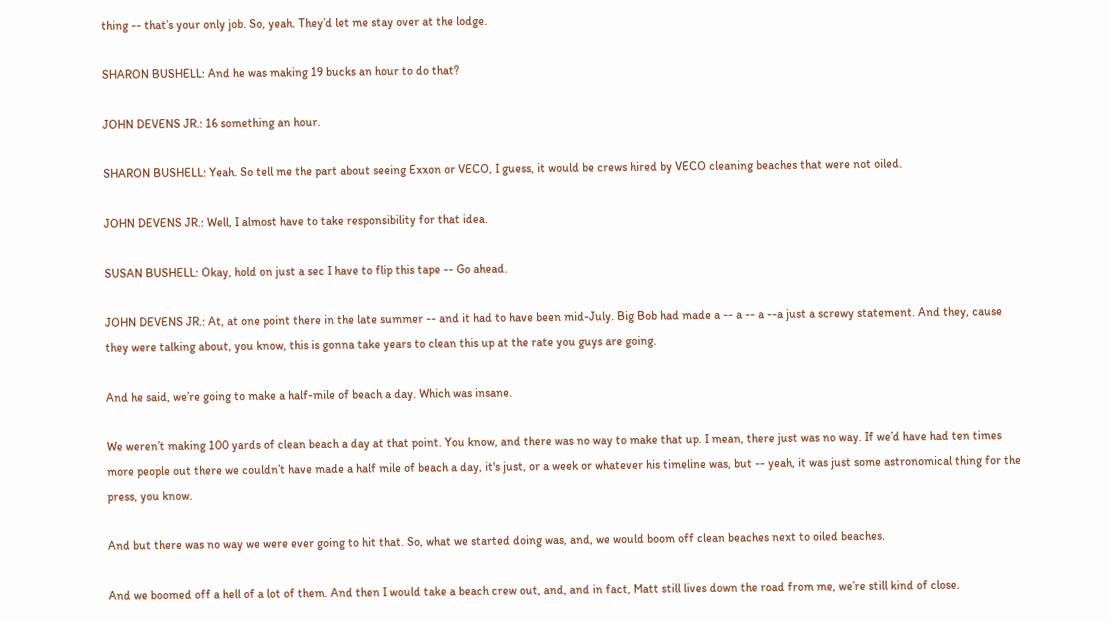thing -- that’s your only job. So, yeah. They’d let me stay over at the lodge.

SHARON BUSHELL: And he was making 19 bucks an hour to do that?

JOHN DEVENS JR.: 16 something an hour.

SHARON BUSHELL: Yeah. So tell me the part about seeing Exxon or VECO, I guess, it would be crews hired by VECO cleaning beaches that were not oiled.

JOHN DEVENS JR.: Well, I almost have to take responsibility for that idea.

SUSAN BUSHELL: Okay, hold on just a sec I have to flip this tape -- Go ahead.

JOHN DEVENS JR.: At, at one point there in the late summer -- and it had to have been mid-July. Big Bob had made a -- a -- a --a just a screwy statement. And they, cause they were talking about, you know, this is gonna take years to clean this up at the rate you guys are going.

And he said, we’re going to make a half-mile of beach a day. Which was insane.

We weren’t making 100 yards of clean beach a day at that point. You know, and there was no way to make that up. I mean, there just was no way. If we’d have had ten times more people out there we couldn’t have made a half mile of beach a day, it's just, or a week or whatever his timeline was, but -- yeah, it was just some astronomical thing for the press, you know.

And but there was no way we were ever going to hit that. So, what we started doing was, and, we would boom off clean beaches next to oiled beaches.

And we boomed off a hell of a lot of them. And then I would take a beach crew out, and, and in fact, Matt still lives down the road from me, we’re still kind of close.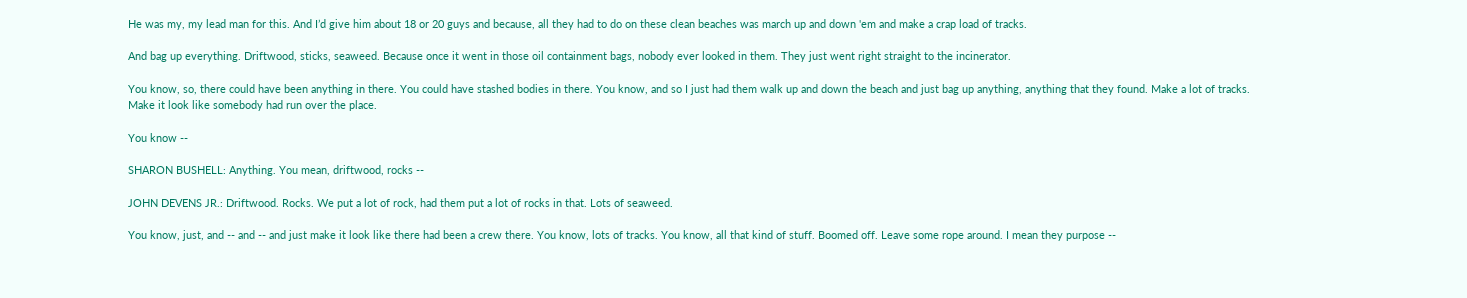He was my, my lead man for this. And I’d give him about 18 or 20 guys and because, all they had to do on these clean beaches was march up and down 'em and make a crap load of tracks.

And bag up everything. Driftwood, sticks, seaweed. Because once it went in those oil containment bags, nobody ever looked in them. They just went right straight to the incinerator.

You know, so, there could have been anything in there. You could have stashed bodies in there. You know, and so I just had them walk up and down the beach and just bag up anything, anything that they found. Make a lot of tracks. Make it look like somebody had run over the place.

You know --

SHARON BUSHELL: Anything. You mean, driftwood, rocks --

JOHN DEVENS JR.: Driftwood. Rocks. We put a lot of rock, had them put a lot of rocks in that. Lots of seaweed.

You know, just, and -- and -- and just make it look like there had been a crew there. You know, lots of tracks. You know, all that kind of stuff. Boomed off. Leave some rope around. I mean they purpose --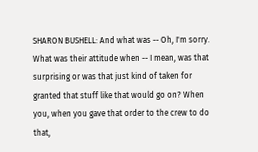SHARON BUSHELL: And what was -- Oh, I'm sorry. What was their attitude when -- I mean, was that surprising or was that just kind of taken for granted that stuff like that would go on? When you, when you gave that order to the crew to do that,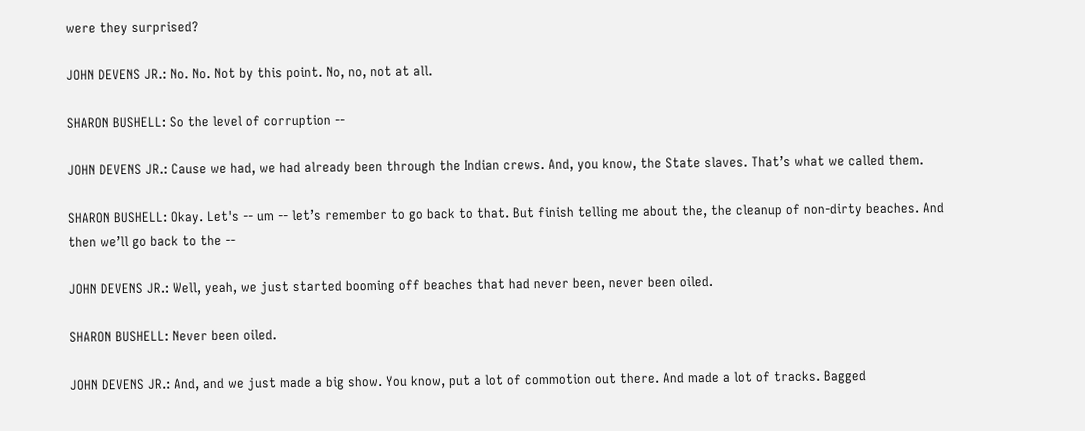were they surprised?

JOHN DEVENS JR.: No. No. Not by this point. No, no, not at all.

SHARON BUSHELL: So the level of corruption --

JOHN DEVENS JR.: Cause we had, we had already been through the Indian crews. And, you know, the State slaves. That’s what we called them.

SHARON BUSHELL: Okay. Let's -- um -- let’s remember to go back to that. But finish telling me about the, the cleanup of non-dirty beaches. And then we’ll go back to the --

JOHN DEVENS JR.: Well, yeah, we just started booming off beaches that had never been, never been oiled.

SHARON BUSHELL: Never been oiled.

JOHN DEVENS JR.: And, and we just made a big show. You know, put a lot of commotion out there. And made a lot of tracks. Bagged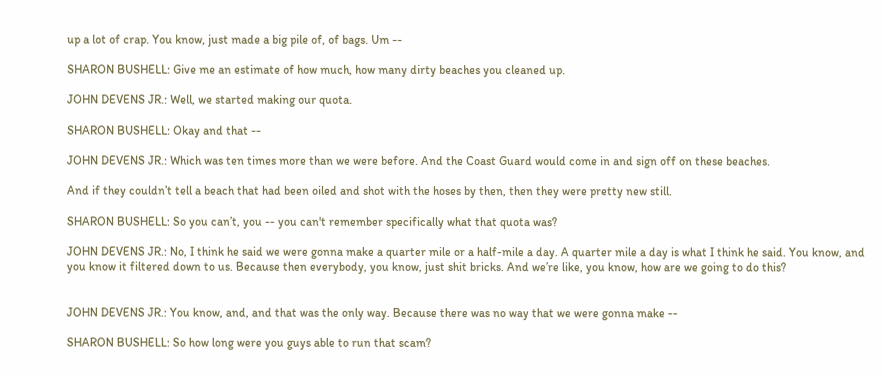up a lot of crap. You know, just made a big pile of, of bags. Um --

SHARON BUSHELL: Give me an estimate of how much, how many dirty beaches you cleaned up.

JOHN DEVENS JR.: Well, we started making our quota.

SHARON BUSHELL: Okay and that --

JOHN DEVENS JR.: Which was ten times more than we were before. And the Coast Guard would come in and sign off on these beaches.

And if they couldn’t tell a beach that had been oiled and shot with the hoses by then, then they were pretty new still.

SHARON BUSHELL: So you can’t, you -- you can't remember specifically what that quota was?

JOHN DEVENS JR.: No, I think he said we were gonna make a quarter mile or a half-mile a day. A quarter mile a day is what I think he said. You know, and you know it filtered down to us. Because then everybody, you know, just shit bricks. And we’re like, you know, how are we going to do this?


JOHN DEVENS JR.: You know, and, and that was the only way. Because there was no way that we were gonna make --

SHARON BUSHELL: So how long were you guys able to run that scam?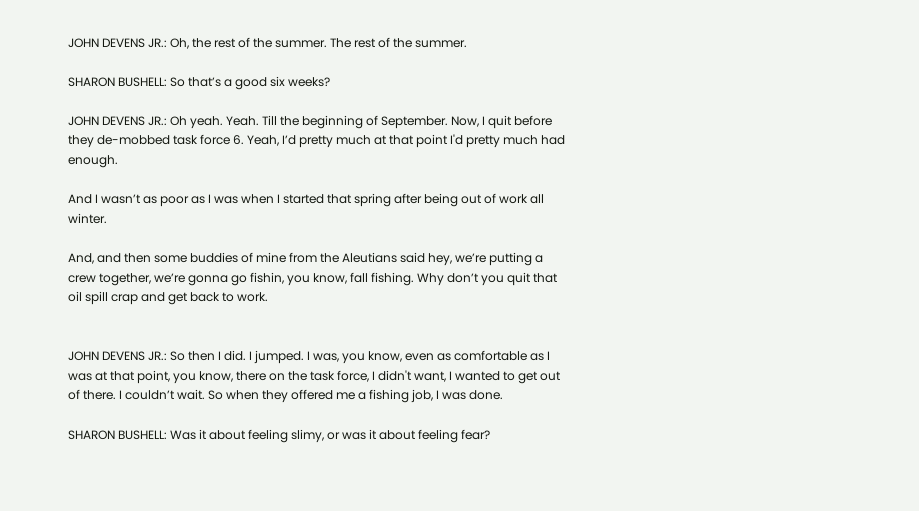JOHN DEVENS JR.: Oh, the rest of the summer. The rest of the summer.

SHARON BUSHELL: So that’s a good six weeks?

JOHN DEVENS JR.: Oh yeah. Yeah. Till the beginning of September. Now, I quit before they de-mobbed task force 6. Yeah, I’d pretty much at that point I'd pretty much had enough.

And I wasn’t as poor as I was when I started that spring after being out of work all winter.

And, and then some buddies of mine from the Aleutians said hey, we’re putting a crew together, we’re gonna go fishin, you know, fall fishing. Why don’t you quit that oil spill crap and get back to work.


JOHN DEVENS JR.: So then I did. I jumped. I was, you know, even as comfortable as I was at that point, you know, there on the task force, I didn't want, I wanted to get out of there. I couldn’t wait. So when they offered me a fishing job, I was done.

SHARON BUSHELL: Was it about feeling slimy, or was it about feeling fear?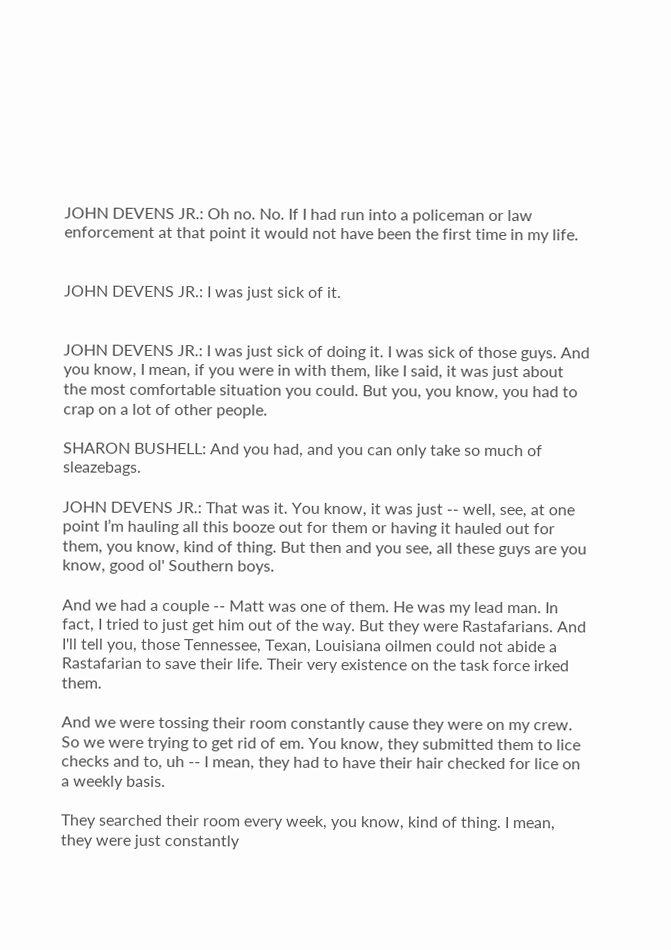JOHN DEVENS JR.: Oh no. No. If I had run into a policeman or law enforcement at that point it would not have been the first time in my life.


JOHN DEVENS JR.: I was just sick of it.


JOHN DEVENS JR.: I was just sick of doing it. I was sick of those guys. And you know, I mean, if you were in with them, like I said, it was just about the most comfortable situation you could. But you, you know, you had to crap on a lot of other people.

SHARON BUSHELL: And you had, and you can only take so much of sleazebags.

JOHN DEVENS JR.: That was it. You know, it was just -- well, see, at one point I’m hauling all this booze out for them or having it hauled out for them, you know, kind of thing. But then and you see, all these guys are you know, good ol' Southern boys.

And we had a couple -- Matt was one of them. He was my lead man. In fact, I tried to just get him out of the way. But they were Rastafarians. And I'll tell you, those Tennessee, Texan, Louisiana oilmen could not abide a Rastafarian to save their life. Their very existence on the task force irked them.

And we were tossing their room constantly cause they were on my crew. So we were trying to get rid of em. You know, they submitted them to lice checks and to, uh -- I mean, they had to have their hair checked for lice on a weekly basis.

They searched their room every week, you know, kind of thing. I mean, they were just constantly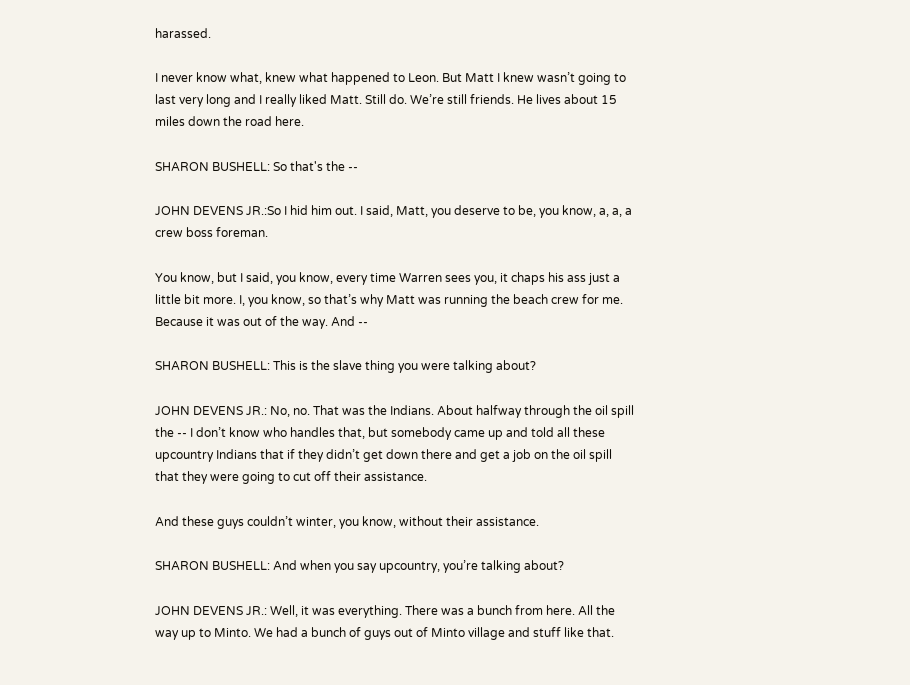harassed.

I never know what, knew what happened to Leon. But Matt I knew wasn’t going to last very long and I really liked Matt. Still do. We’re still friends. He lives about 15 miles down the road here.

SHARON BUSHELL: So that's the --

JOHN DEVENS JR.:So I hid him out. I said, Matt, you deserve to be, you know, a, a, a crew boss foreman.

You know, but I said, you know, every time Warren sees you, it chaps his ass just a little bit more. I, you know, so that’s why Matt was running the beach crew for me. Because it was out of the way. And --

SHARON BUSHELL: This is the slave thing you were talking about?

JOHN DEVENS JR.: No, no. That was the Indians. About halfway through the oil spill the -- I don’t know who handles that, but somebody came up and told all these upcountry Indians that if they didn’t get down there and get a job on the oil spill that they were going to cut off their assistance.

And these guys couldn’t winter, you know, without their assistance.

SHARON BUSHELL: And when you say upcountry, you’re talking about?

JOHN DEVENS JR.: Well, it was everything. There was a bunch from here. All the way up to Minto. We had a bunch of guys out of Minto village and stuff like that.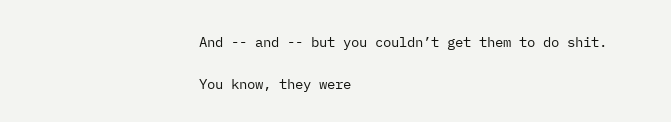And -- and -- but you couldn’t get them to do shit.

You know, they were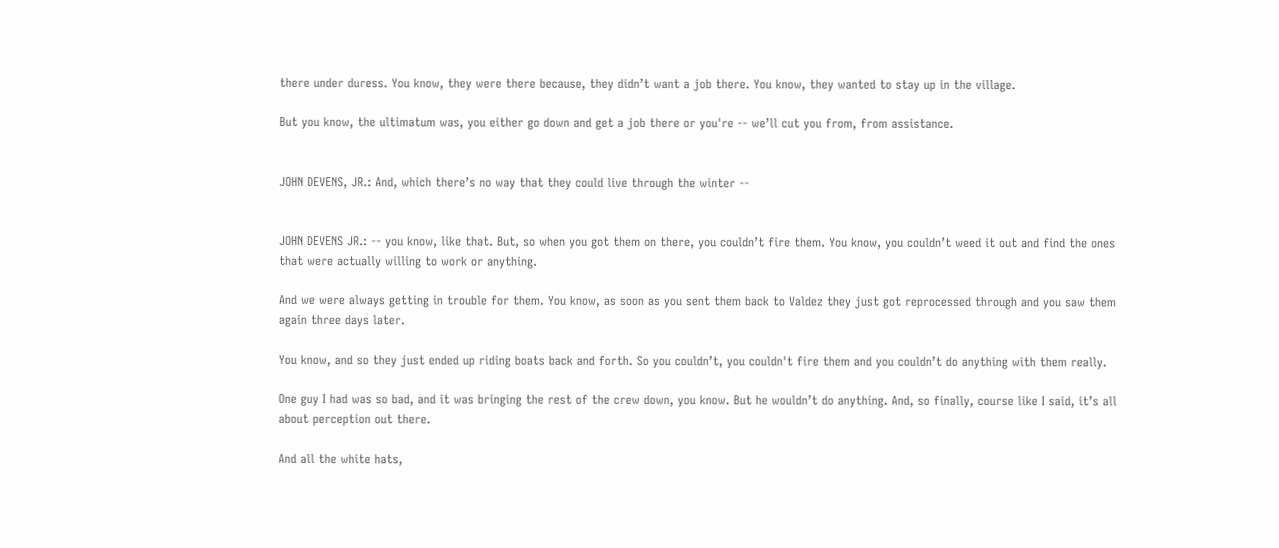there under duress. You know, they were there because, they didn’t want a job there. You know, they wanted to stay up in the village.

But you know, the ultimatum was, you either go down and get a job there or you're -- we’ll cut you from, from assistance.


JOHN DEVENS, JR.: And, which there’s no way that they could live through the winter --


JOHN DEVENS JR.: -- you know, like that. But, so when you got them on there, you couldn’t fire them. You know, you couldn’t weed it out and find the ones that were actually willing to work or anything.

And we were always getting in trouble for them. You know, as soon as you sent them back to Valdez they just got reprocessed through and you saw them again three days later.

You know, and so they just ended up riding boats back and forth. So you couldn’t, you couldn't fire them and you couldn’t do anything with them really.

One guy I had was so bad, and it was bringing the rest of the crew down, you know. But he wouldn’t do anything. And, so finally, course like I said, it’s all about perception out there.

And all the white hats,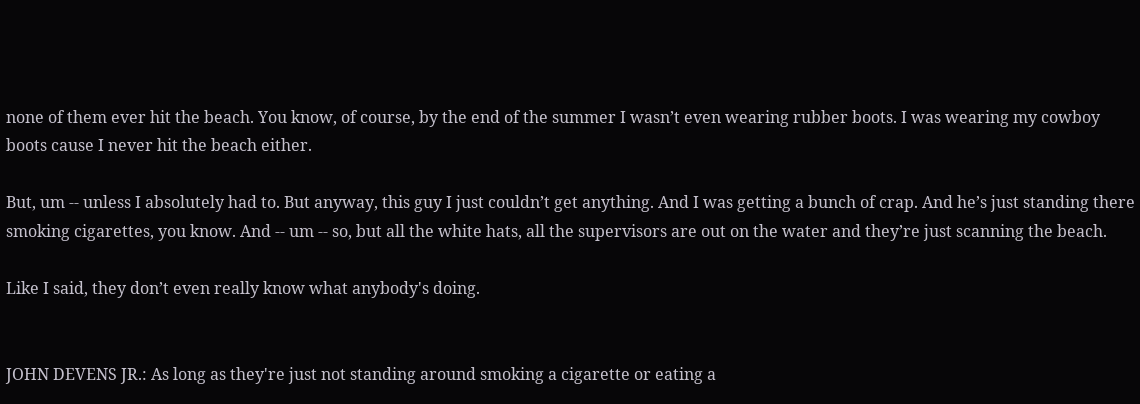none of them ever hit the beach. You know, of course, by the end of the summer I wasn’t even wearing rubber boots. I was wearing my cowboy boots cause I never hit the beach either.

But, um -- unless I absolutely had to. But anyway, this guy I just couldn’t get anything. And I was getting a bunch of crap. And he’s just standing there smoking cigarettes, you know. And -- um -- so, but all the white hats, all the supervisors are out on the water and they’re just scanning the beach.

Like I said, they don’t even really know what anybody's doing.


JOHN DEVENS JR.: As long as they're just not standing around smoking a cigarette or eating a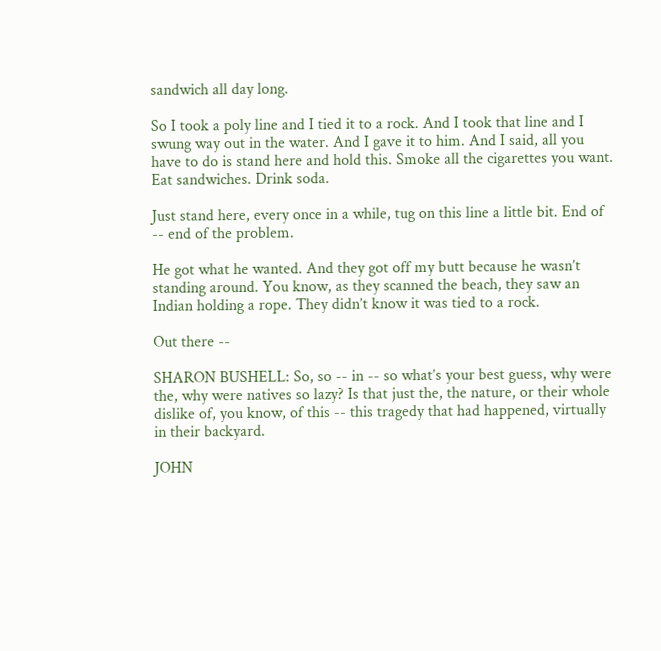sandwich all day long.

So I took a poly line and I tied it to a rock. And I took that line and I swung way out in the water. And I gave it to him. And I said, all you have to do is stand here and hold this. Smoke all the cigarettes you want. Eat sandwiches. Drink soda.

Just stand here, every once in a while, tug on this line a little bit. End of -- end of the problem.

He got what he wanted. And they got off my butt because he wasn’t standing around. You know, as they scanned the beach, they saw an Indian holding a rope. They didn’t know it was tied to a rock.

Out there --

SHARON BUSHELL: So, so -- in -- so what’s your best guess, why were the, why were natives so lazy? Is that just the, the nature, or their whole dislike of, you know, of this -- this tragedy that had happened, virtually in their backyard.

JOHN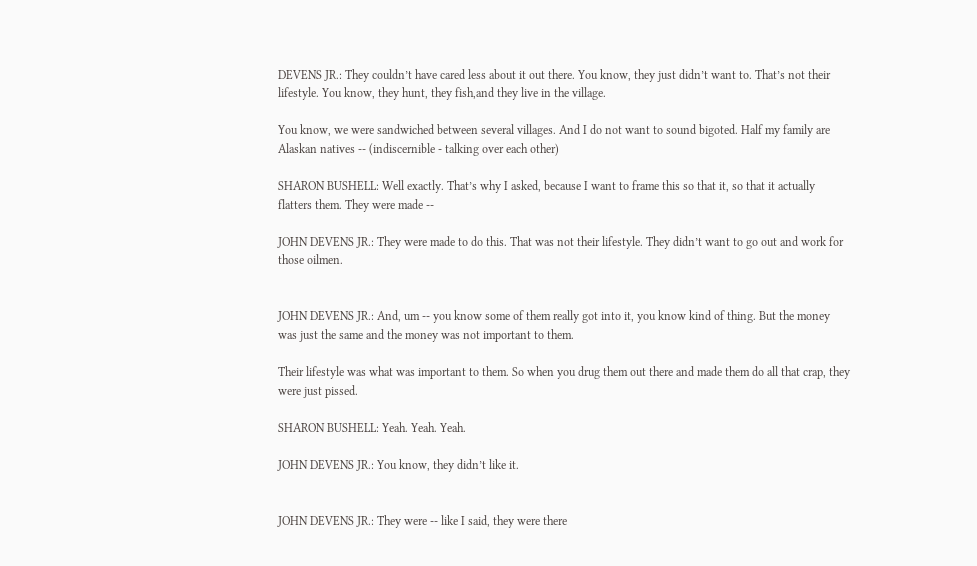DEVENS JR.: They couldn’t have cared less about it out there. You know, they just didn’t want to. That’s not their lifestyle. You know, they hunt, they fish,and they live in the village.

You know, we were sandwiched between several villages. And I do not want to sound bigoted. Half my family are Alaskan natives -- (indiscernible - talking over each other)

SHARON BUSHELL: Well exactly. That’s why I asked, because I want to frame this so that it, so that it actually flatters them. They were made --

JOHN DEVENS JR.: They were made to do this. That was not their lifestyle. They didn’t want to go out and work for those oilmen.


JOHN DEVENS JR.: And, um -- you know some of them really got into it, you know kind of thing. But the money was just the same and the money was not important to them.

Their lifestyle was what was important to them. So when you drug them out there and made them do all that crap, they were just pissed.

SHARON BUSHELL: Yeah. Yeah. Yeah.

JOHN DEVENS JR.: You know, they didn’t like it.


JOHN DEVENS JR.: They were -- like I said, they were there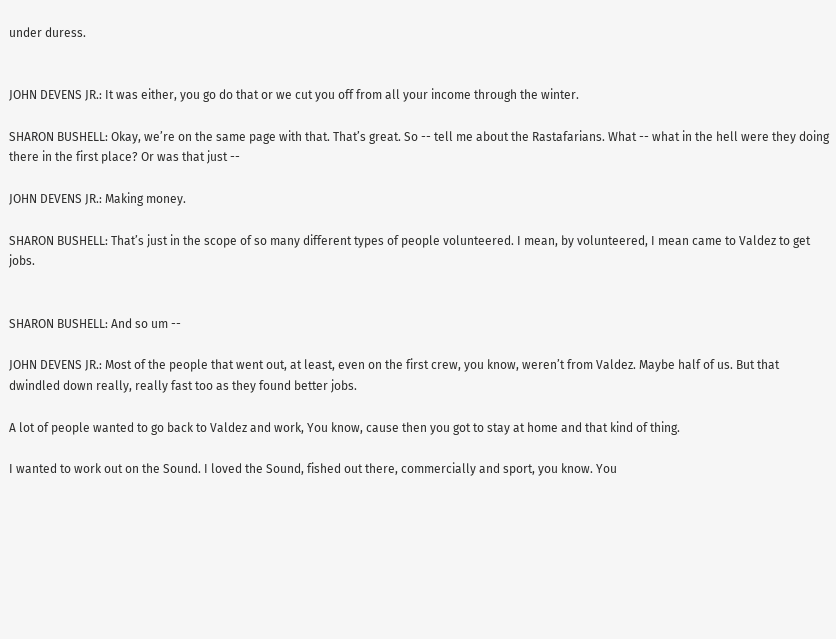under duress.


JOHN DEVENS JR.: It was either, you go do that or we cut you off from all your income through the winter.

SHARON BUSHELL: Okay, we’re on the same page with that. That’s great. So -- tell me about the Rastafarians. What -- what in the hell were they doing there in the first place? Or was that just --

JOHN DEVENS JR.: Making money.

SHARON BUSHELL: That’s just in the scope of so many different types of people volunteered. I mean, by volunteered, I mean came to Valdez to get jobs.


SHARON BUSHELL: And so um --

JOHN DEVENS JR.: Most of the people that went out, at least, even on the first crew, you know, weren’t from Valdez. Maybe half of us. But that dwindled down really, really fast too as they found better jobs.

A lot of people wanted to go back to Valdez and work, You know, cause then you got to stay at home and that kind of thing.

I wanted to work out on the Sound. I loved the Sound, fished out there, commercially and sport, you know. You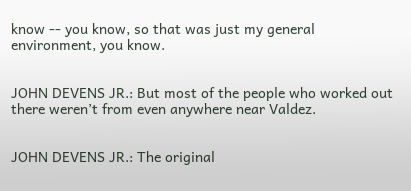know -- you know, so that was just my general environment, you know.


JOHN DEVENS JR.: But most of the people who worked out there weren’t from even anywhere near Valdez.


JOHN DEVENS JR.: The original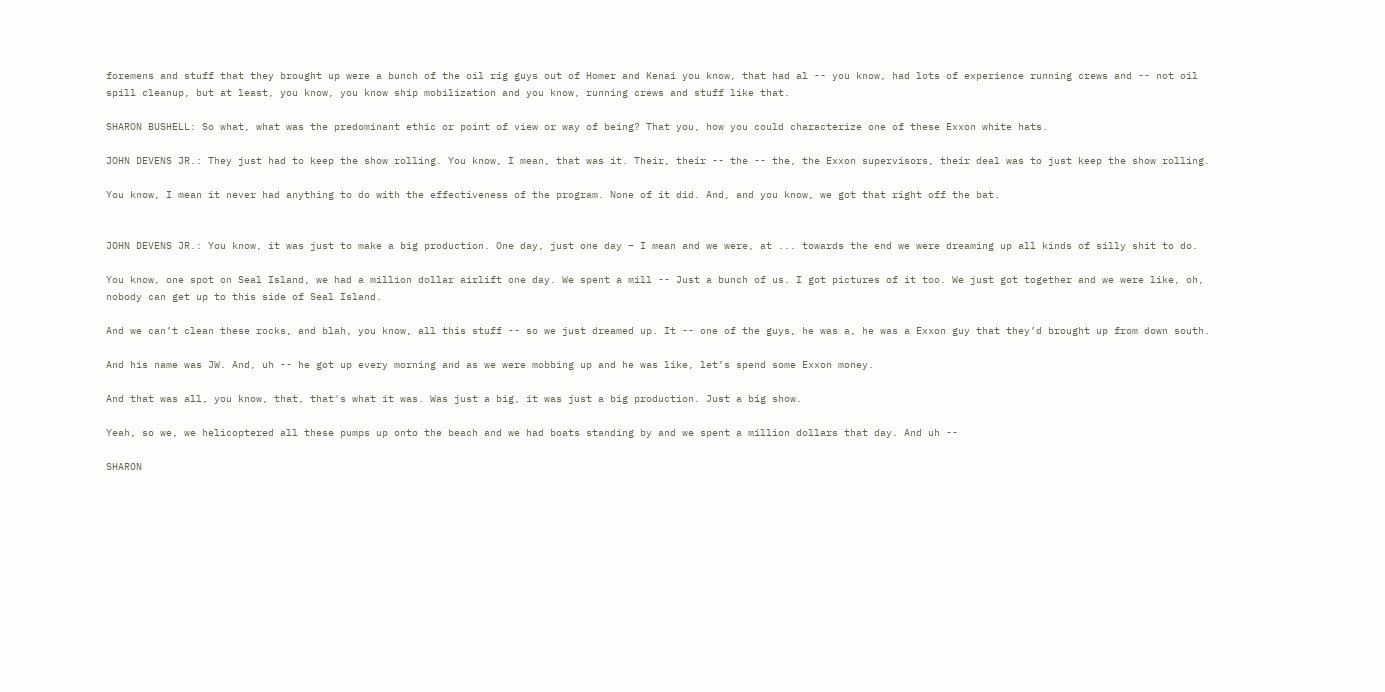foremens and stuff that they brought up were a bunch of the oil rig guys out of Homer and Kenai you know, that had al -- you know, had lots of experience running crews and -- not oil spill cleanup, but at least, you know, you know ship mobilization and you know, running crews and stuff like that.

SHARON BUSHELL: So what, what was the predominant ethic or point of view or way of being? That you, how you could characterize one of these Exxon white hats.

JOHN DEVENS JR.: They just had to keep the show rolling. You know, I mean, that was it. Their, their -- the -- the, the Exxon supervisors, their deal was to just keep the show rolling.

You know, I mean it never had anything to do with the effectiveness of the program. None of it did. And, and you know, we got that right off the bat.


JOHN DEVENS JR.: You know, it was just to make a big production. One day, just one day – I mean and we were, at ... towards the end we were dreaming up all kinds of silly shit to do.

You know, one spot on Seal Island, we had a million dollar airlift one day. We spent a mill -- Just a bunch of us. I got pictures of it too. We just got together and we were like, oh, nobody can get up to this side of Seal Island.

And we can’t clean these rocks, and blah, you know, all this stuff -- so we just dreamed up. It -- one of the guys, he was a, he was a Exxon guy that they’d brought up from down south.

And his name was JW. And, uh -- he got up every morning and as we were mobbing up and he was like, let’s spend some Exxon money.

And that was all, you know, that, that's what it was. Was just a big, it was just a big production. Just a big show.

Yeah, so we, we helicoptered all these pumps up onto the beach and we had boats standing by and we spent a million dollars that day. And uh --

SHARON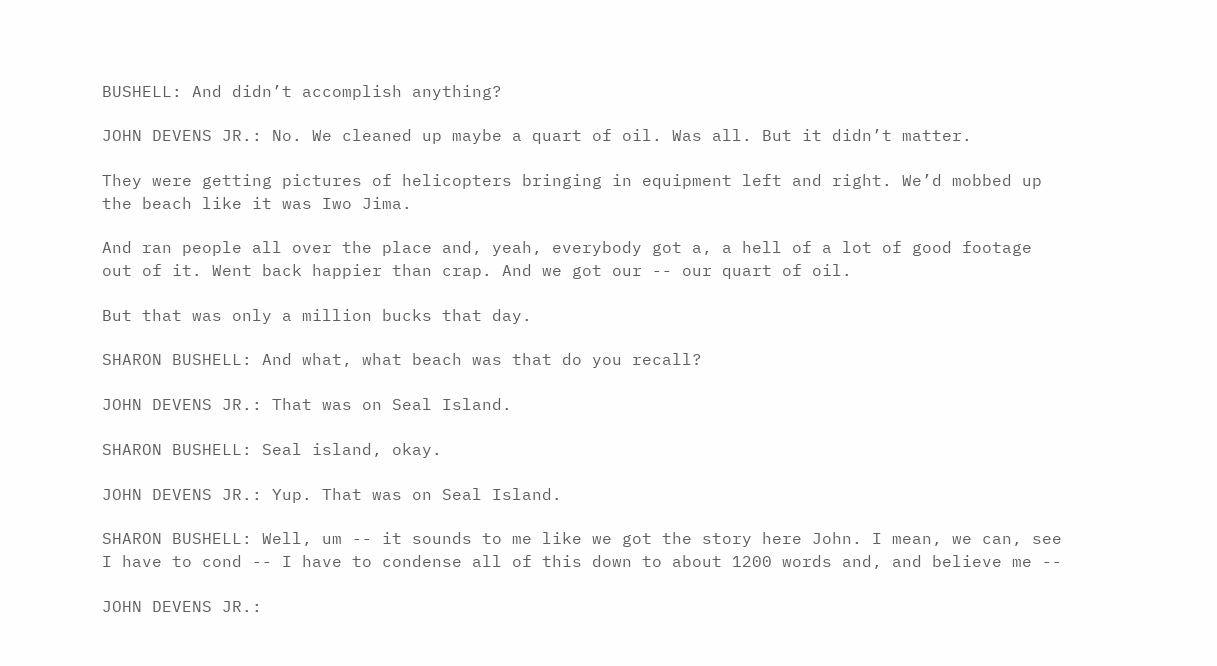BUSHELL: And didn’t accomplish anything?

JOHN DEVENS JR.: No. We cleaned up maybe a quart of oil. Was all. But it didn’t matter.

They were getting pictures of helicopters bringing in equipment left and right. We’d mobbed up the beach like it was Iwo Jima.

And ran people all over the place and, yeah, everybody got a, a hell of a lot of good footage out of it. Went back happier than crap. And we got our -- our quart of oil.

But that was only a million bucks that day.

SHARON BUSHELL: And what, what beach was that do you recall?

JOHN DEVENS JR.: That was on Seal Island.

SHARON BUSHELL: Seal island, okay.

JOHN DEVENS JR.: Yup. That was on Seal Island.

SHARON BUSHELL: Well, um -- it sounds to me like we got the story here John. I mean, we can, see I have to cond -- I have to condense all of this down to about 1200 words and, and believe me --

JOHN DEVENS JR.: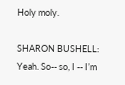Holy moly.

SHARON BUSHELL: Yeah. So-- so, I -- I’m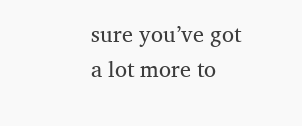sure you’ve got a lot more to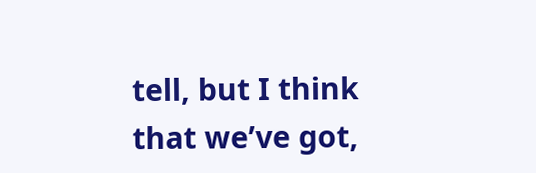tell, but I think that we’ve got,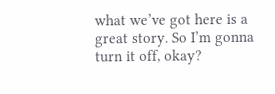what we’ve got here is a great story. So I’m gonna turn it off, okay?